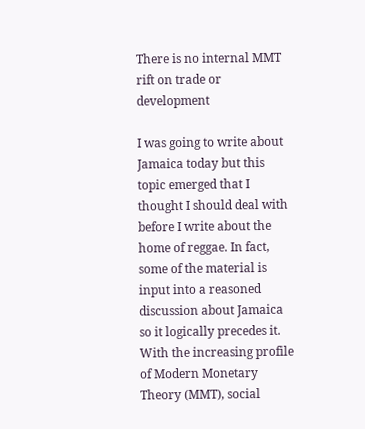There is no internal MMT rift on trade or development

I was going to write about Jamaica today but this topic emerged that I thought I should deal with before I write about the home of reggae. In fact, some of the material is input into a reasoned discussion about Jamaica so it logically precedes it. With the increasing profile of Modern Monetary Theory (MMT), social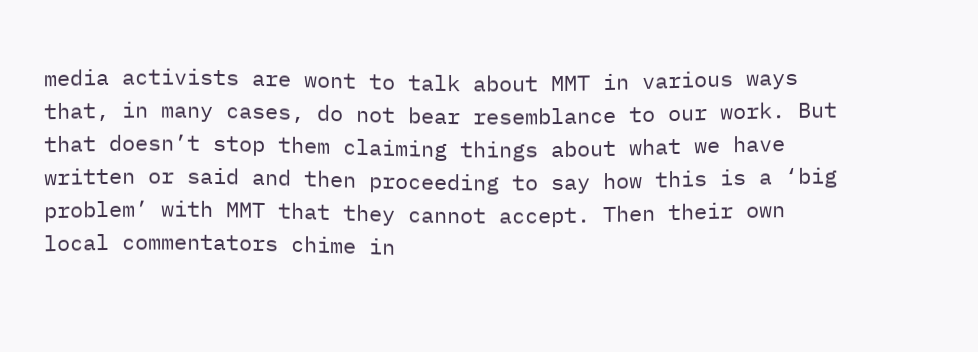media activists are wont to talk about MMT in various ways that, in many cases, do not bear resemblance to our work. But that doesn’t stop them claiming things about what we have written or said and then proceeding to say how this is a ‘big problem’ with MMT that they cannot accept. Then their own local commentators chime in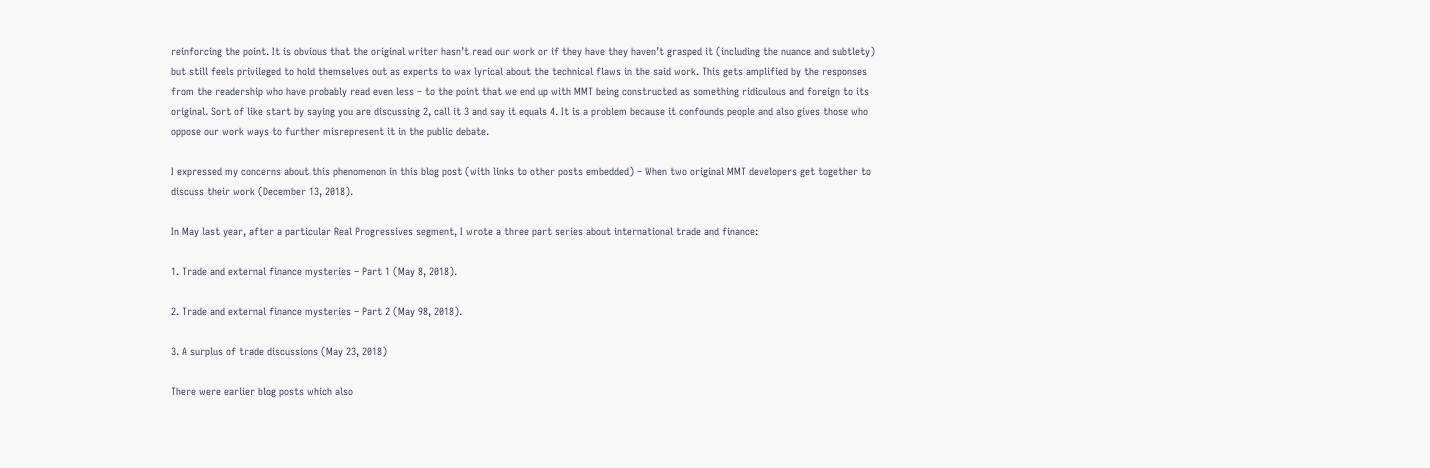reinforcing the point. It is obvious that the original writer hasn’t read our work or if they have they haven’t grasped it (including the nuance and subtlety) but still feels privileged to hold themselves out as experts to wax lyrical about the technical flaws in the said work. This gets amplified by the responses from the readership who have probably read even less – to the point that we end up with MMT being constructed as something ridiculous and foreign to its original. Sort of like start by saying you are discussing 2, call it 3 and say it equals 4. It is a problem because it confounds people and also gives those who oppose our work ways to further misrepresent it in the public debate.

I expressed my concerns about this phenomenon in this blog post (with links to other posts embedded) – When two original MMT developers get together to discuss their work (December 13, 2018).

In May last year, after a particular Real Progressives segment, I wrote a three part series about international trade and finance:

1. Trade and external finance mysteries – Part 1 (May 8, 2018).

2. Trade and external finance mysteries – Part 2 (May 98, 2018).

3. A surplus of trade discussions (May 23, 2018)

There were earlier blog posts which also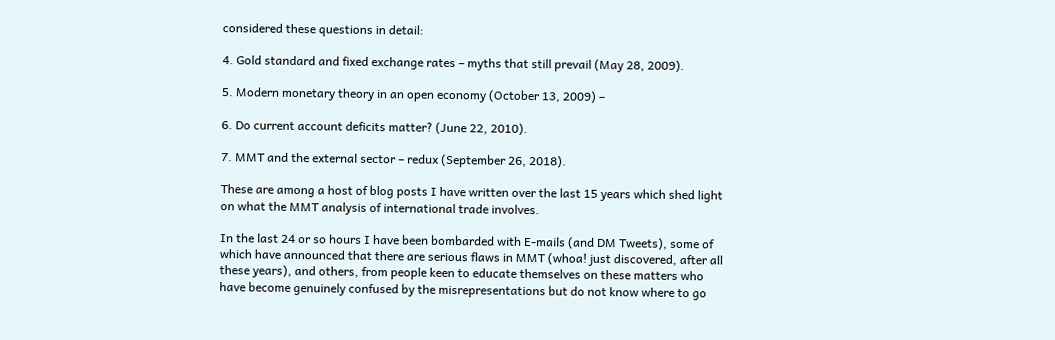considered these questions in detail:

4. Gold standard and fixed exchange rates – myths that still prevail (May 28, 2009).

5. Modern monetary theory in an open economy (October 13, 2009) –

6. Do current account deficits matter? (June 22, 2010).

7. MMT and the external sector – redux (September 26, 2018).

These are among a host of blog posts I have written over the last 15 years which shed light on what the MMT analysis of international trade involves.

In the last 24 or so hours I have been bombarded with E-mails (and DM Tweets), some of which have announced that there are serious flaws in MMT (whoa! just discovered, after all these years), and others, from people keen to educate themselves on these matters who have become genuinely confused by the misrepresentations but do not know where to go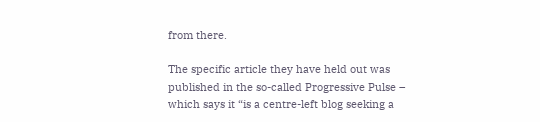from there.

The specific article they have held out was published in the so-called Progressive Pulse – which says it “is a centre-left blog seeking a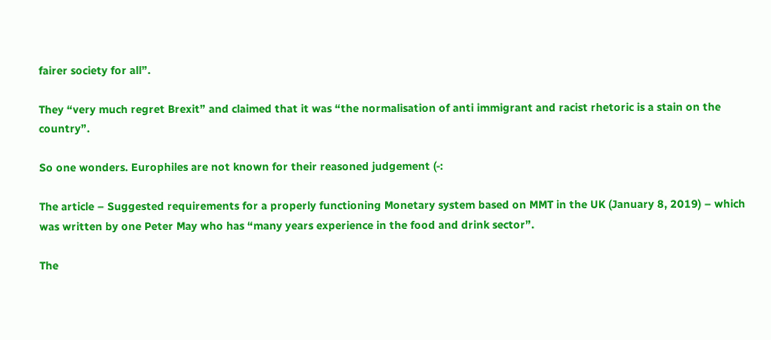fairer society for all”.

They “very much regret Brexit” and claimed that it was “the normalisation of anti immigrant and racist rhetoric is a stain on the country”.

So one wonders. Europhiles are not known for their reasoned judgement (-:

The article – Suggested requirements for a properly functioning Monetary system based on MMT in the UK (January 8, 2019) – which was written by one Peter May who has “many years experience in the food and drink sector”.

The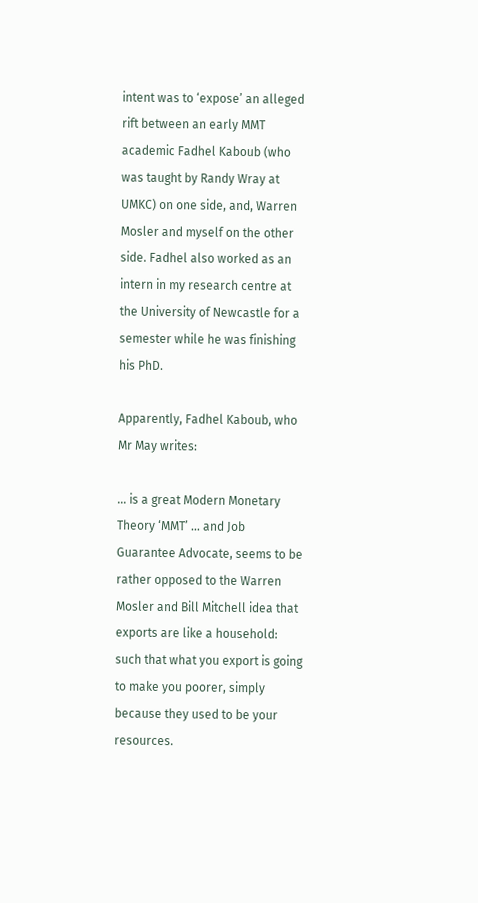intent was to ‘expose’ an alleged rift between an early MMT academic Fadhel Kaboub (who was taught by Randy Wray at UMKC) on one side, and, Warren Mosler and myself on the other side. Fadhel also worked as an intern in my research centre at the University of Newcastle for a semester while he was finishing his PhD.

Apparently, Fadhel Kaboub, who Mr May writes:

… is a great Modern Monetary Theory ‘MMT’ … and Job Guarantee Advocate, seems to be rather opposed to the Warren Mosler and Bill Mitchell idea that exports are like a household: such that what you export is going to make you poorer, simply because they used to be your resources.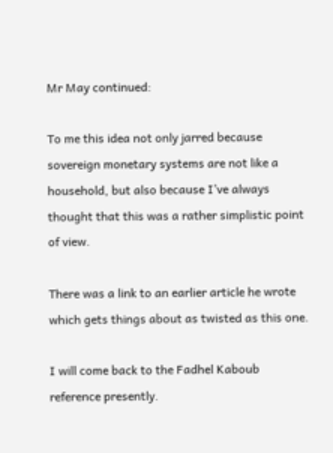Mr May continued:

To me this idea not only jarred because sovereign monetary systems are not like a household, but also because I’ve always thought that this was a rather simplistic point of view.

There was a link to an earlier article he wrote which gets things about as twisted as this one.

I will come back to the Fadhel Kaboub reference presently.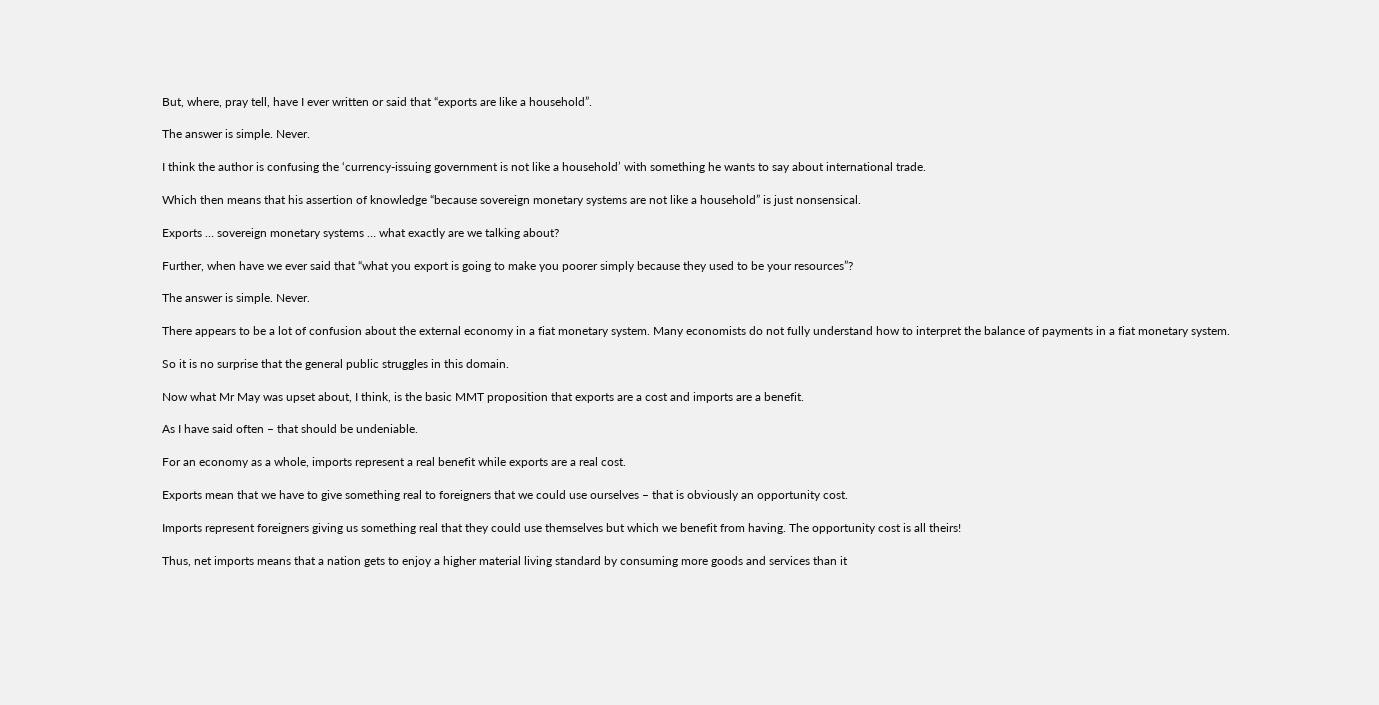But, where, pray tell, have I ever written or said that “exports are like a household”.

The answer is simple. Never.

I think the author is confusing the ‘currency-issuing government is not like a household’ with something he wants to say about international trade.

Which then means that his assertion of knowledge “because sovereign monetary systems are not like a household” is just nonsensical.

Exports … sovereign monetary systems … what exactly are we talking about?

Further, when have we ever said that “what you export is going to make you poorer simply because they used to be your resources”?

The answer is simple. Never.

There appears to be a lot of confusion about the external economy in a fiat monetary system. Many economists do not fully understand how to interpret the balance of payments in a fiat monetary system.

So it is no surprise that the general public struggles in this domain.

Now what Mr May was upset about, I think, is the basic MMT proposition that exports are a cost and imports are a benefit.

As I have said often – that should be undeniable.

For an economy as a whole, imports represent a real benefit while exports are a real cost.

Exports mean that we have to give something real to foreigners that we could use ourselves – that is obviously an opportunity cost.

Imports represent foreigners giving us something real that they could use themselves but which we benefit from having. The opportunity cost is all theirs!

Thus, net imports means that a nation gets to enjoy a higher material living standard by consuming more goods and services than it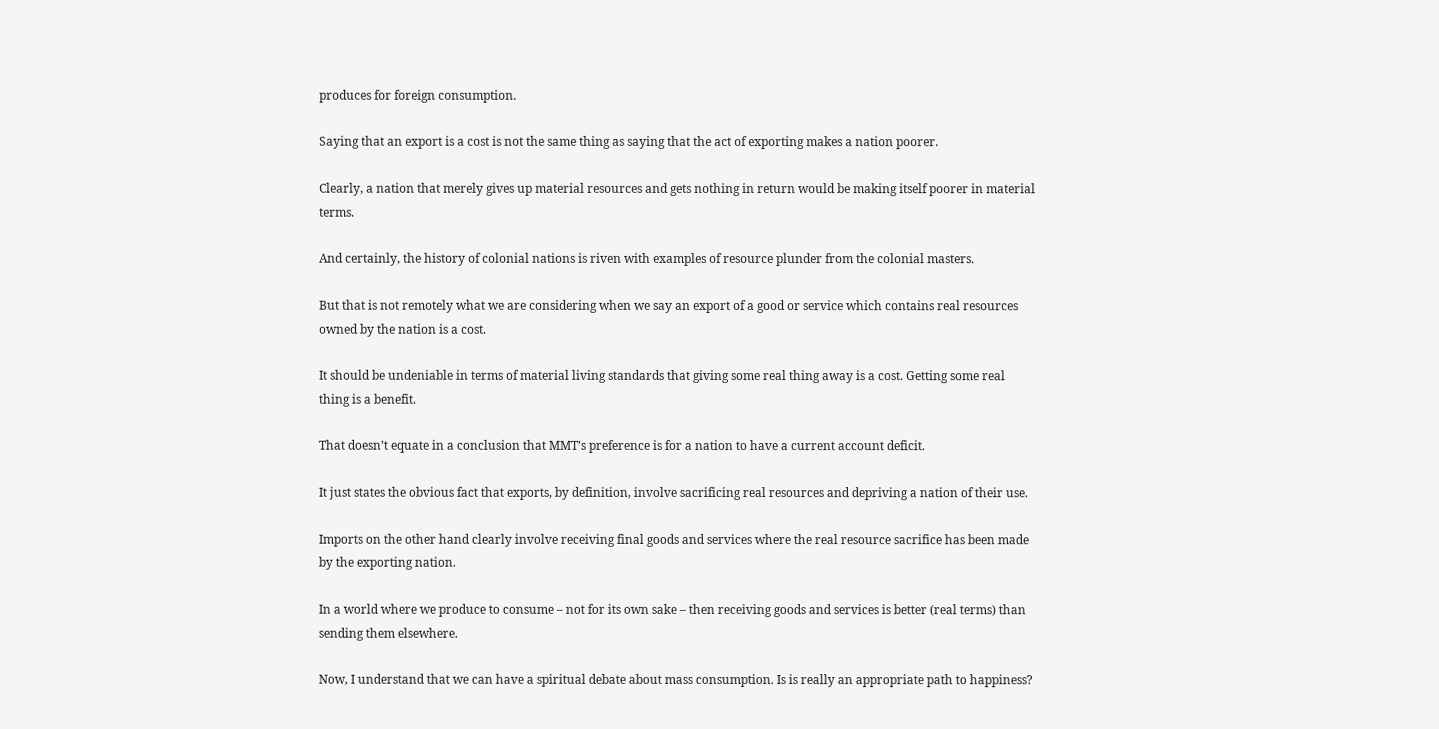produces for foreign consumption.

Saying that an export is a cost is not the same thing as saying that the act of exporting makes a nation poorer.

Clearly, a nation that merely gives up material resources and gets nothing in return would be making itself poorer in material terms.

And certainly, the history of colonial nations is riven with examples of resource plunder from the colonial masters.

But that is not remotely what we are considering when we say an export of a good or service which contains real resources owned by the nation is a cost.

It should be undeniable in terms of material living standards that giving some real thing away is a cost. Getting some real thing is a benefit.

That doesn’t equate in a conclusion that MMT’s preference is for a nation to have a current account deficit.

It just states the obvious fact that exports, by definition, involve sacrificing real resources and depriving a nation of their use.

Imports on the other hand clearly involve receiving final goods and services where the real resource sacrifice has been made by the exporting nation.

In a world where we produce to consume – not for its own sake – then receiving goods and services is better (real terms) than sending them elsewhere.

Now, I understand that we can have a spiritual debate about mass consumption. Is is really an appropriate path to happiness?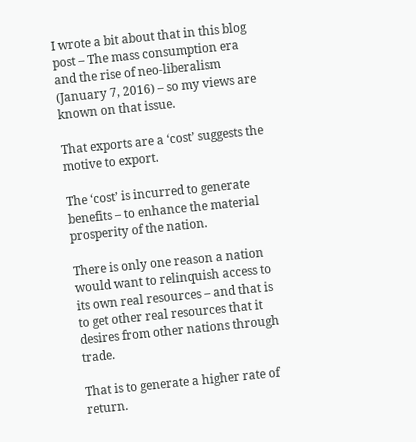I wrote a bit about that in this blog post – The mass consumption era and the rise of neo-liberalism (January 7, 2016) – so my views are known on that issue.

That exports are a ‘cost’ suggests the motive to export.

The ‘cost’ is incurred to generate benefits – to enhance the material prosperity of the nation.

There is only one reason a nation would want to relinquish access to its own real resources – and that is to get other real resources that it desires from other nations through trade.

That is to generate a higher rate of return.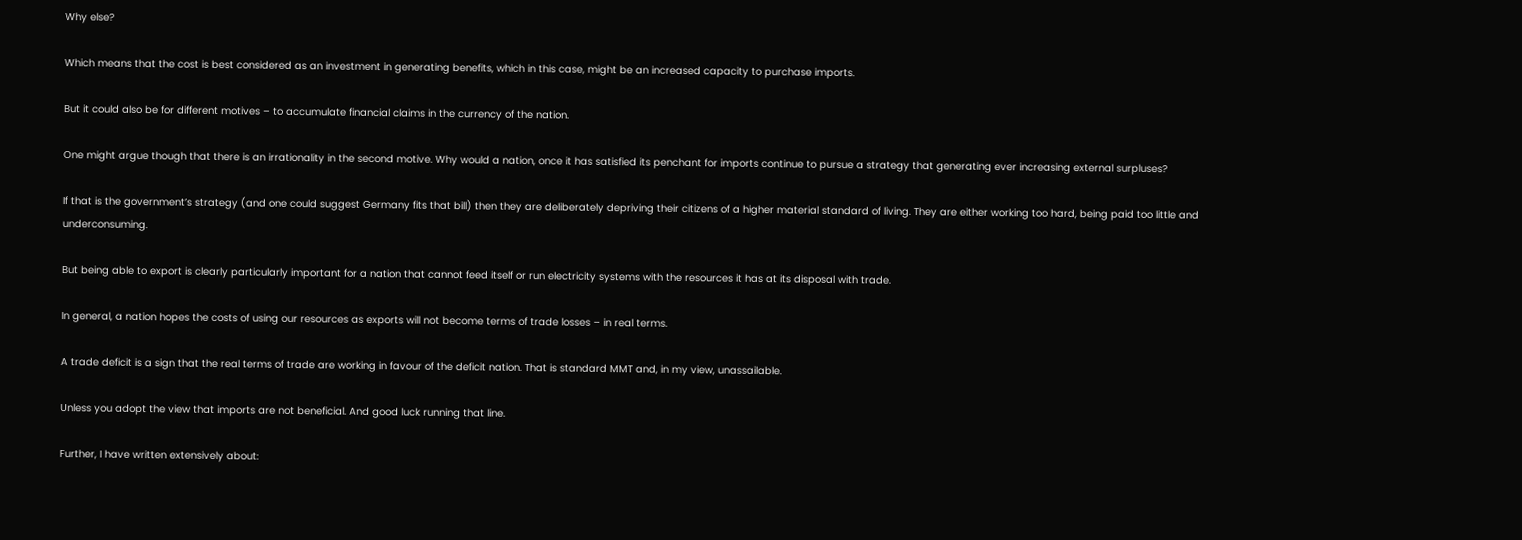Why else?

Which means that the cost is best considered as an investment in generating benefits, which in this case, might be an increased capacity to purchase imports.

But it could also be for different motives – to accumulate financial claims in the currency of the nation.

One might argue though that there is an irrationality in the second motive. Why would a nation, once it has satisfied its penchant for imports continue to pursue a strategy that generating ever increasing external surpluses?

If that is the government’s strategy (and one could suggest Germany fits that bill) then they are deliberately depriving their citizens of a higher material standard of living. They are either working too hard, being paid too little and underconsuming.

But being able to export is clearly particularly important for a nation that cannot feed itself or run electricity systems with the resources it has at its disposal with trade.

In general, a nation hopes the costs of using our resources as exports will not become terms of trade losses – in real terms.

A trade deficit is a sign that the real terms of trade are working in favour of the deficit nation. That is standard MMT and, in my view, unassailable.

Unless you adopt the view that imports are not beneficial. And good luck running that line.

Further, I have written extensively about: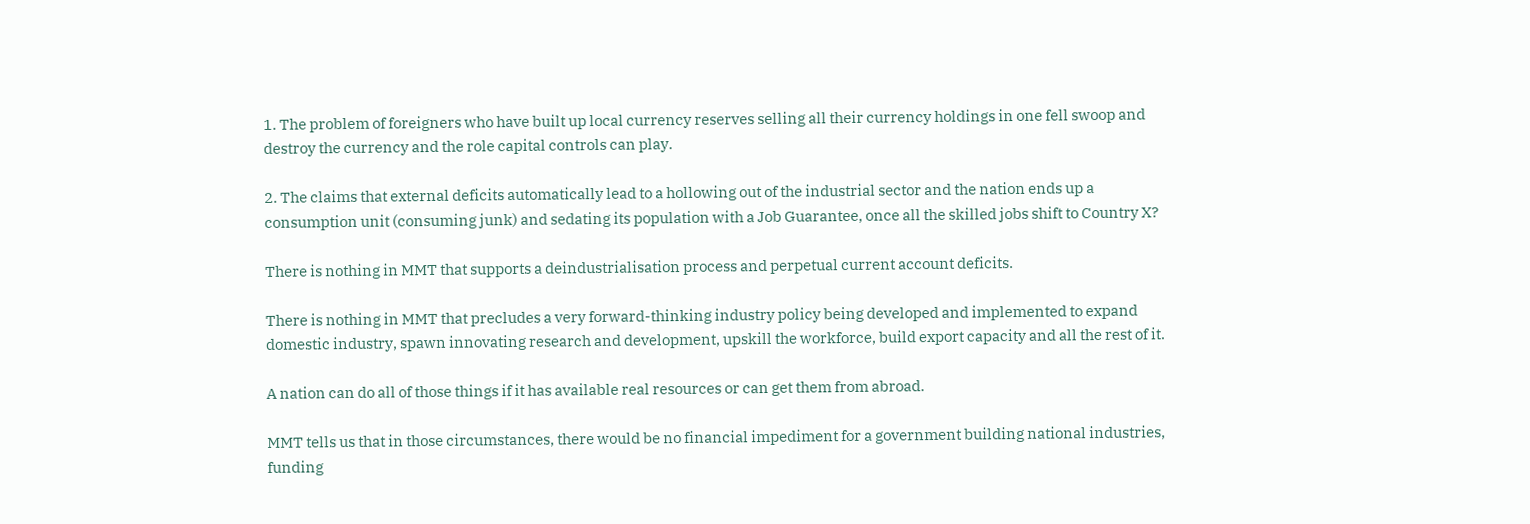1. The problem of foreigners who have built up local currency reserves selling all their currency holdings in one fell swoop and destroy the currency and the role capital controls can play.

2. The claims that external deficits automatically lead to a hollowing out of the industrial sector and the nation ends up a consumption unit (consuming junk) and sedating its population with a Job Guarantee, once all the skilled jobs shift to Country X?

There is nothing in MMT that supports a deindustrialisation process and perpetual current account deficits.

There is nothing in MMT that precludes a very forward-thinking industry policy being developed and implemented to expand domestic industry, spawn innovating research and development, upskill the workforce, build export capacity and all the rest of it.

A nation can do all of those things if it has available real resources or can get them from abroad.

MMT tells us that in those circumstances, there would be no financial impediment for a government building national industries, funding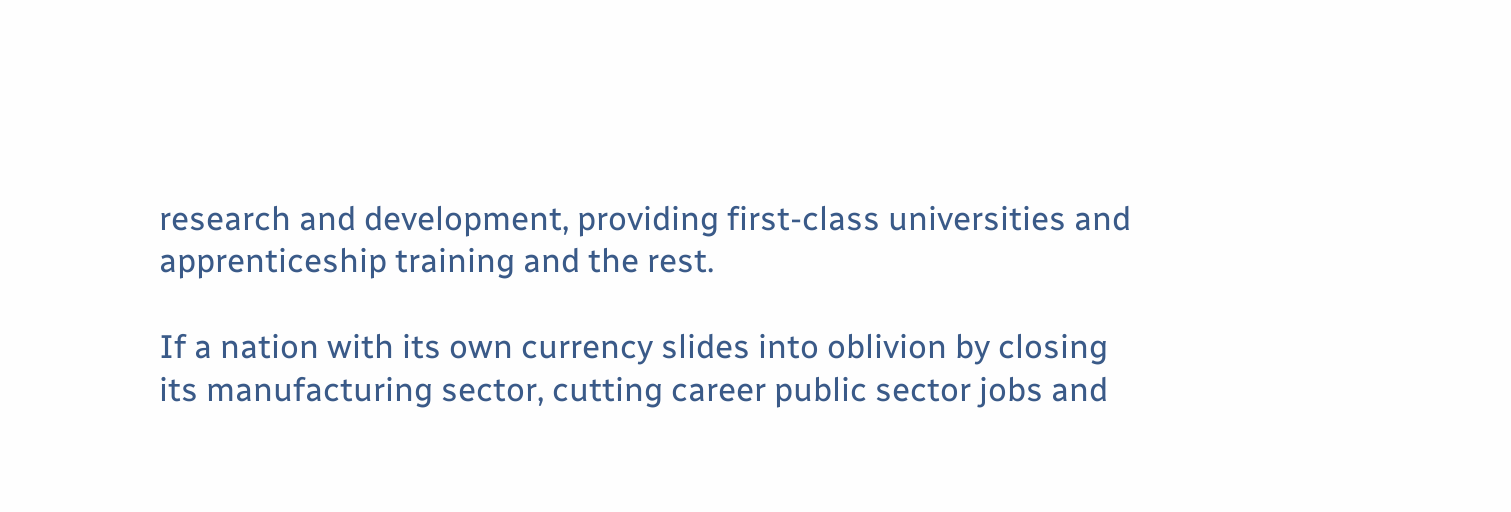research and development, providing first-class universities and apprenticeship training and the rest.

If a nation with its own currency slides into oblivion by closing its manufacturing sector, cutting career public sector jobs and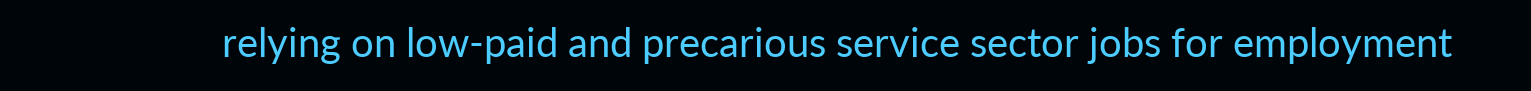relying on low-paid and precarious service sector jobs for employment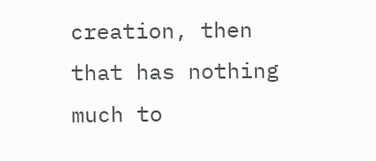creation, then that has nothing much to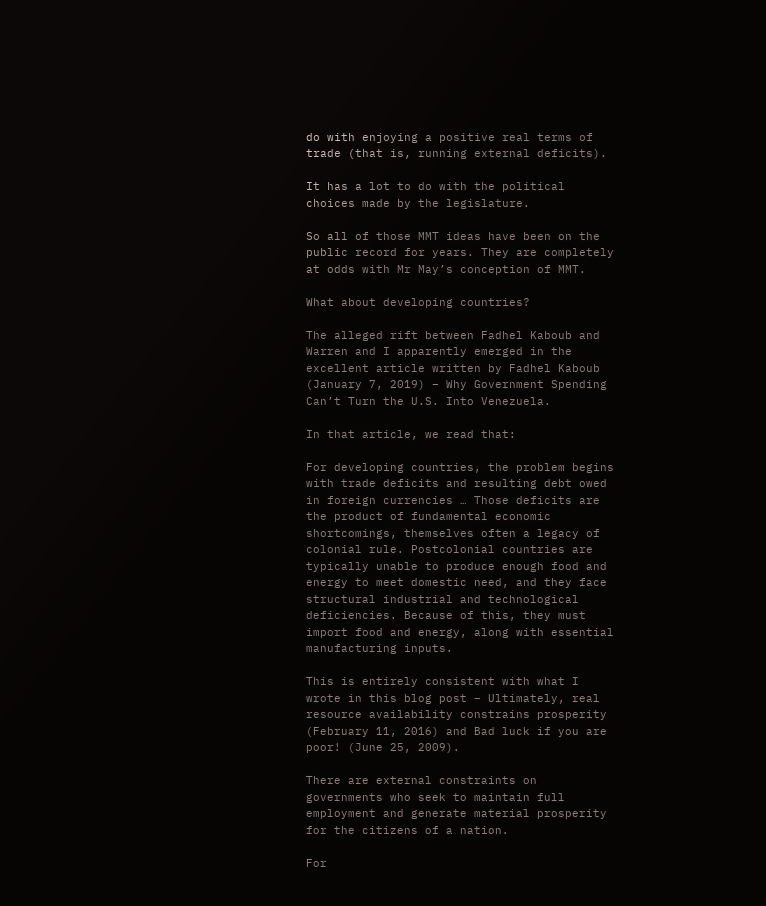do with enjoying a positive real terms of trade (that is, running external deficits).

It has a lot to do with the political choices made by the legislature.

So all of those MMT ideas have been on the public record for years. They are completely at odds with Mr May’s conception of MMT.

What about developing countries?

The alleged rift between Fadhel Kaboub and Warren and I apparently emerged in the excellent article written by Fadhel Kaboub (January 7, 2019) – Why Government Spending Can’t Turn the U.S. Into Venezuela.

In that article, we read that:

For developing countries, the problem begins with trade deficits and resulting debt owed in foreign currencies … Those deficits are the product of fundamental economic shortcomings, themselves often a legacy of colonial rule. Postcolonial countries are typically unable to produce enough food and energy to meet domestic need, and they face structural industrial and technological deficiencies. Because of this, they must import food and energy, along with essential manufacturing inputs.

This is entirely consistent with what I wrote in this blog post – Ultimately, real resource availability constrains prosperity (February 11, 2016) and Bad luck if you are poor! (June 25, 2009).

There are external constraints on governments who seek to maintain full employment and generate material prosperity for the citizens of a nation.

For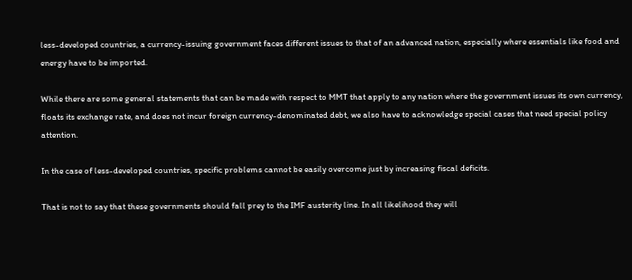less-developed countries, a currency-issuing government faces different issues to that of an advanced nation, especially where essentials like food and energy have to be imported.

While there are some general statements that can be made with respect to MMT that apply to any nation where the government issues its own currency, floats its exchange rate, and does not incur foreign currency-denominated debt, we also have to acknowledge special cases that need special policy attention.

In the case of less-developed countries, specific problems cannot be easily overcome just by increasing fiscal deficits.

That is not to say that these governments should fall prey to the IMF austerity line. In all likelihood they will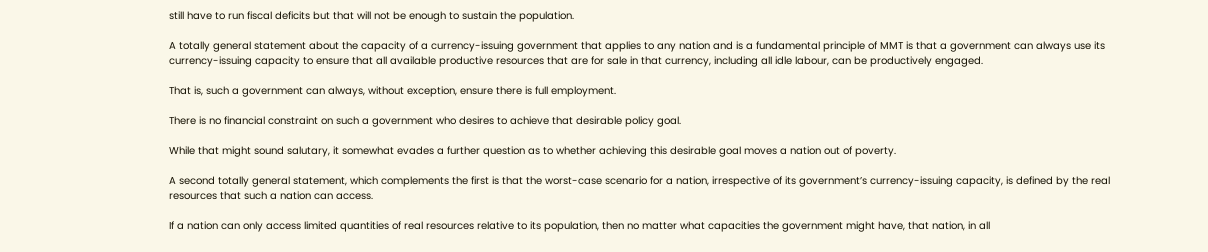still have to run fiscal deficits but that will not be enough to sustain the population.

A totally general statement about the capacity of a currency-issuing government that applies to any nation and is a fundamental principle of MMT is that a government can always use its currency-issuing capacity to ensure that all available productive resources that are for sale in that currency, including all idle labour, can be productively engaged.

That is, such a government can always, without exception, ensure there is full employment.

There is no financial constraint on such a government who desires to achieve that desirable policy goal.

While that might sound salutary, it somewhat evades a further question as to whether achieving this desirable goal moves a nation out of poverty.

A second totally general statement, which complements the first is that the worst-case scenario for a nation, irrespective of its government’s currency-issuing capacity, is defined by the real resources that such a nation can access.

If a nation can only access limited quantities of real resources relative to its population, then no matter what capacities the government might have, that nation, in all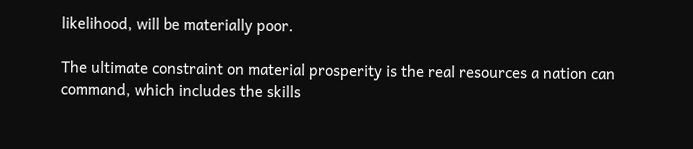likelihood, will be materially poor.

The ultimate constraint on material prosperity is the real resources a nation can command, which includes the skills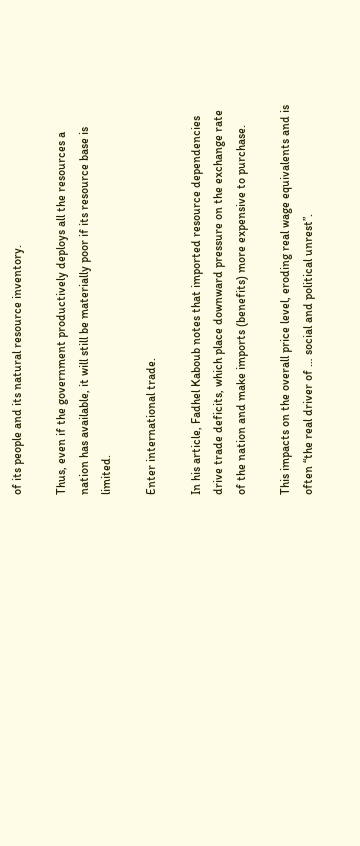of its people and its natural resource inventory.

Thus, even if the government productively deploys all the resources a nation has available, it will still be materially poor if its resource base is limited.

Enter international trade.

In his article, Fadhel Kaboub notes that imported resource dependencies drive trade deficits, which place downward pressure on the exchange rate of the nation and make imports (benefits) more expensive to purchase.

This impacts on the overall price level, eroding real wage equivalents and is often “the real driver of … social and political unrest”.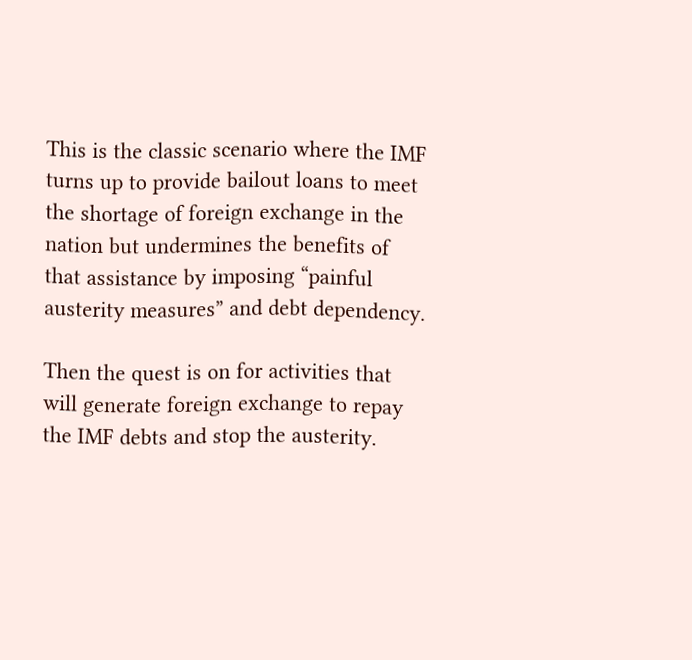This is the classic scenario where the IMF turns up to provide bailout loans to meet the shortage of foreign exchange in the nation but undermines the benefits of that assistance by imposing “painful austerity measures” and debt dependency.

Then the quest is on for activities that will generate foreign exchange to repay the IMF debts and stop the austerity.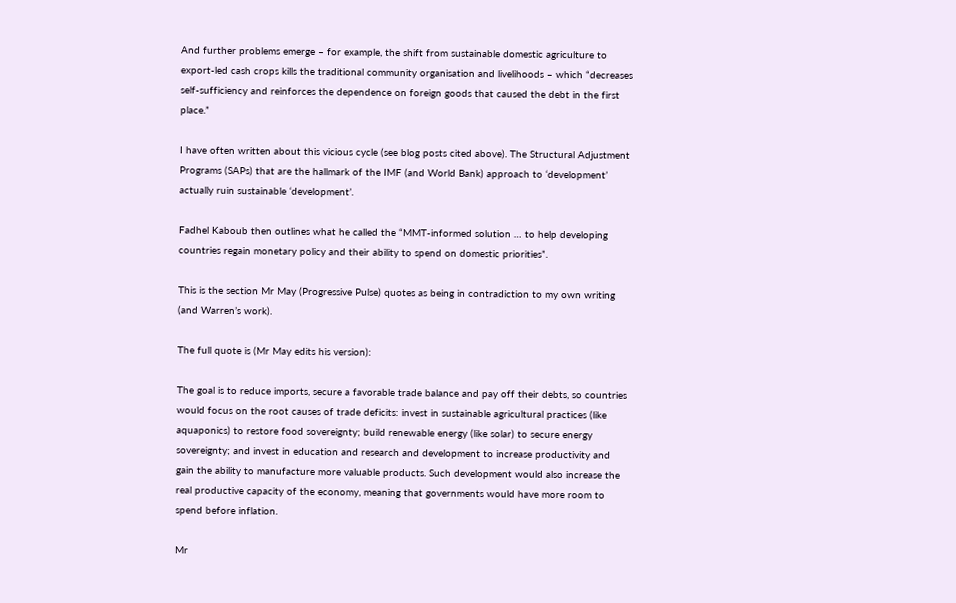And further problems emerge – for example, the shift from sustainable domestic agriculture to export-led cash crops kills the traditional community organisation and livelihoods – which “decreases self-sufficiency and reinforces the dependence on foreign goods that caused the debt in the first place.”

I have often written about this vicious cycle (see blog posts cited above). The Structural Adjustment Programs (SAPs) that are the hallmark of the IMF (and World Bank) approach to ‘development’ actually ruin sustainable ‘development’.

Fadhel Kaboub then outlines what he called the “MMT-informed solution … to help developing countries regain monetary policy and their ability to spend on domestic priorities”.

This is the section Mr May (Progressive Pulse) quotes as being in contradiction to my own writing (and Warren’s work).

The full quote is (Mr May edits his version):

The goal is to reduce imports, secure a favorable trade balance and pay off their debts, so countries would focus on the root causes of trade deficits: invest in sustainable agricultural practices (like aquaponics) to restore food sovereignty; build renewable energy (like solar) to secure energy sovereignty; and invest in education and research and development to increase productivity and gain the ability to manufacture more valuable products. Such development would also increase the real productive capacity of the economy, meaning that governments would have more room to spend before inflation.

Mr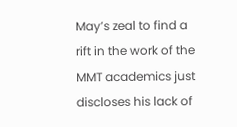May’s zeal to find a rift in the work of the MMT academics just discloses his lack of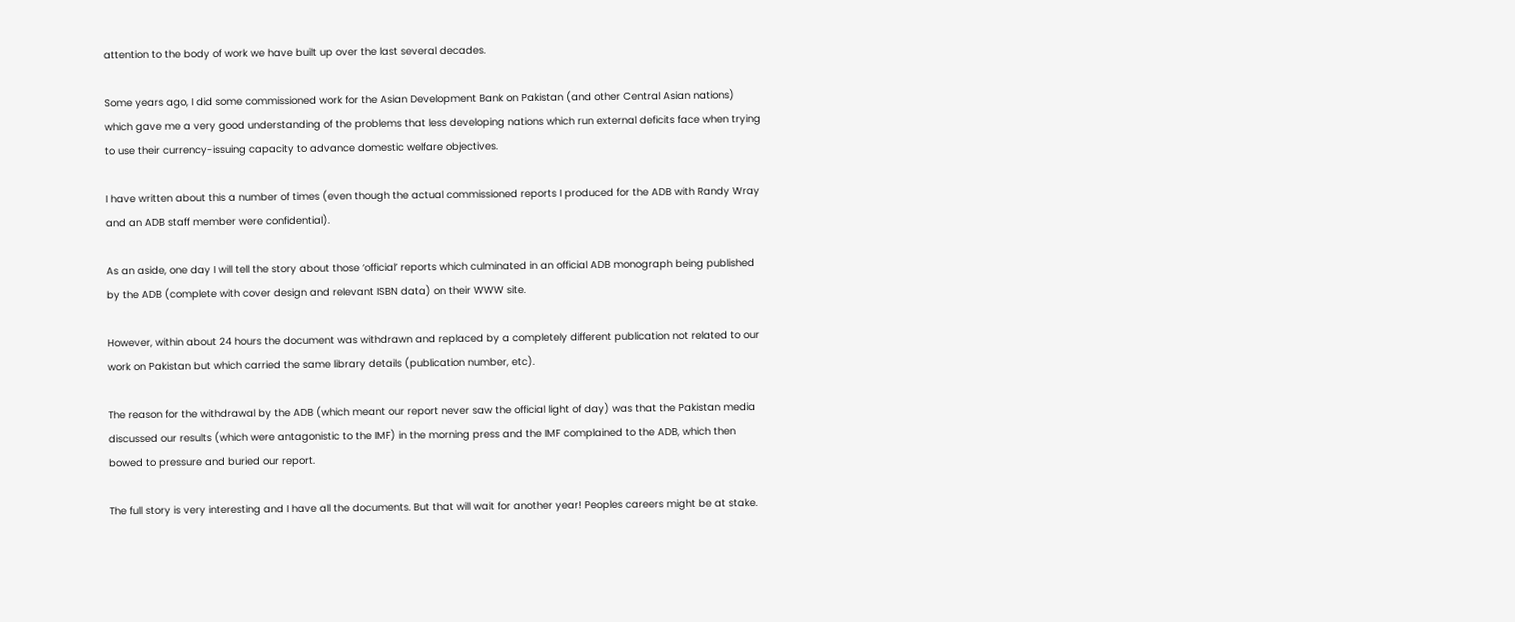attention to the body of work we have built up over the last several decades.

Some years ago, I did some commissioned work for the Asian Development Bank on Pakistan (and other Central Asian nations) which gave me a very good understanding of the problems that less developing nations which run external deficits face when trying to use their currency-issuing capacity to advance domestic welfare objectives.

I have written about this a number of times (even though the actual commissioned reports I produced for the ADB with Randy Wray and an ADB staff member were confidential).

As an aside, one day I will tell the story about those ‘official’ reports which culminated in an official ADB monograph being published by the ADB (complete with cover design and relevant ISBN data) on their WWW site.

However, within about 24 hours the document was withdrawn and replaced by a completely different publication not related to our work on Pakistan but which carried the same library details (publication number, etc).

The reason for the withdrawal by the ADB (which meant our report never saw the official light of day) was that the Pakistan media discussed our results (which were antagonistic to the IMF) in the morning press and the IMF complained to the ADB, which then bowed to pressure and buried our report.

The full story is very interesting and I have all the documents. But that will wait for another year! Peoples careers might be at stake.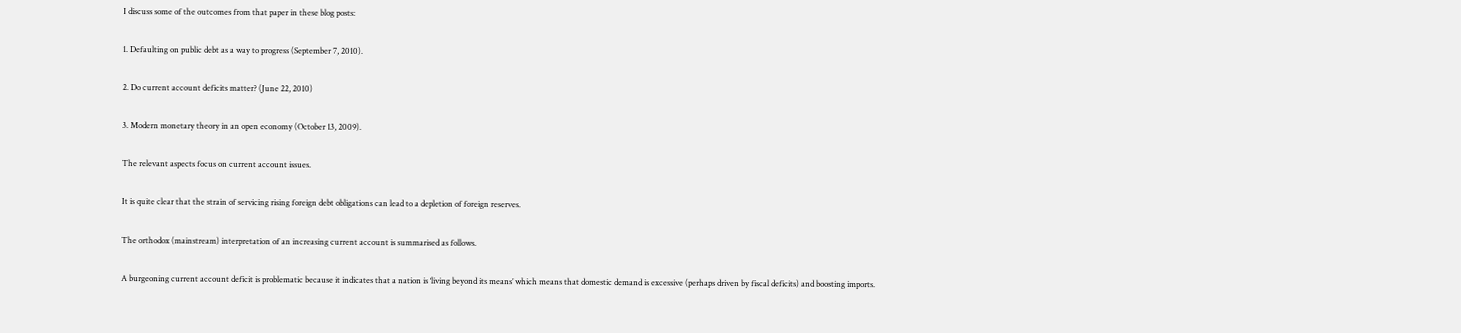I discuss some of the outcomes from that paper in these blog posts:

1. Defaulting on public debt as a way to progress (September 7, 2010).

2. Do current account deficits matter? (June 22, 2010)

3. Modern monetary theory in an open economy (October 13, 2009).

The relevant aspects focus on current account issues.

It is quite clear that the strain of servicing rising foreign debt obligations can lead to a depletion of foreign reserves.

The orthodox (mainstream) interpretation of an increasing current account is summarised as follows.

A burgeoning current account deficit is problematic because it indicates that a nation is ‘living beyond its means’ which means that domestic demand is excessive (perhaps driven by fiscal deficits) and boosting imports.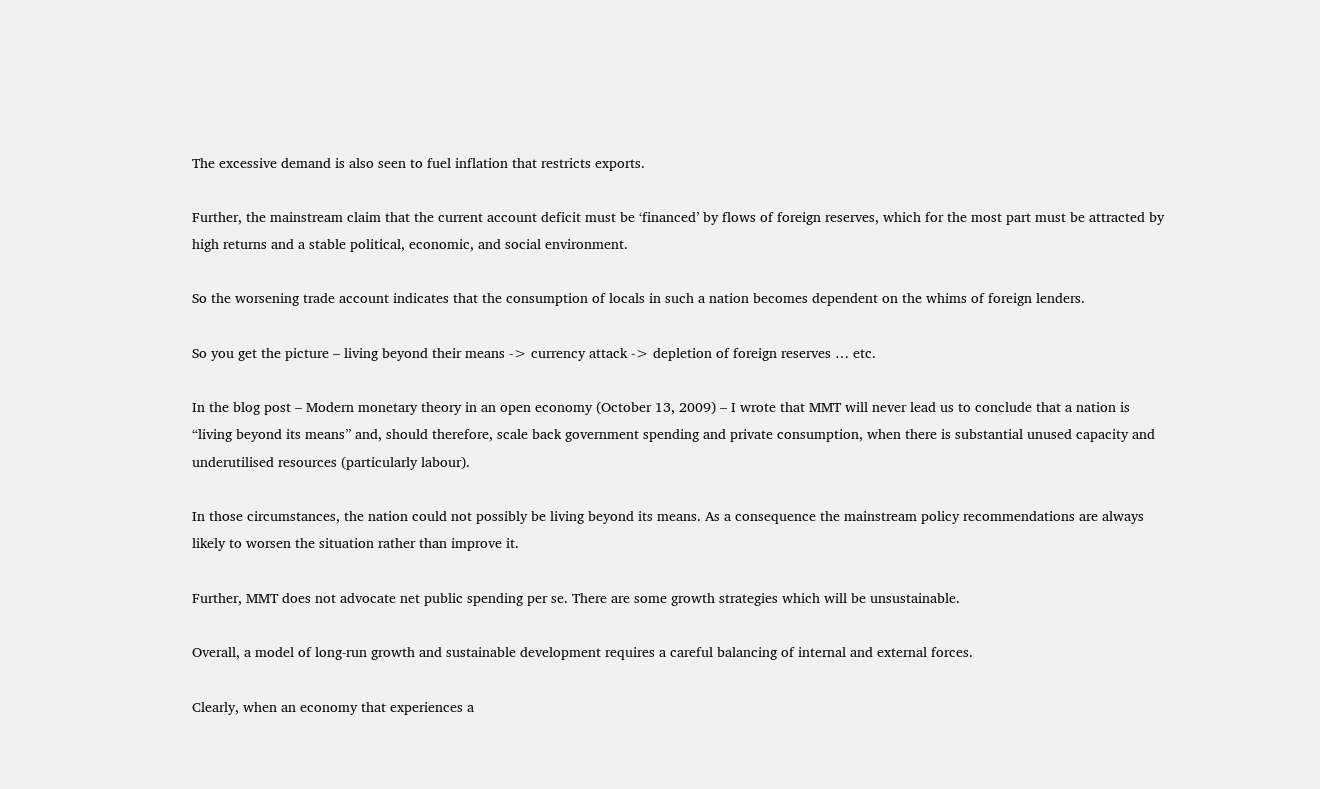The excessive demand is also seen to fuel inflation that restricts exports.

Further, the mainstream claim that the current account deficit must be ‘financed’ by flows of foreign reserves, which for the most part must be attracted by high returns and a stable political, economic, and social environment.

So the worsening trade account indicates that the consumption of locals in such a nation becomes dependent on the whims of foreign lenders.

So you get the picture – living beyond their means -> currency attack -> depletion of foreign reserves … etc.

In the blog post – Modern monetary theory in an open economy (October 13, 2009) – I wrote that MMT will never lead us to conclude that a nation is “living beyond its means” and, should therefore, scale back government spending and private consumption, when there is substantial unused capacity and underutilised resources (particularly labour).

In those circumstances, the nation could not possibly be living beyond its means. As a consequence the mainstream policy recommendations are always likely to worsen the situation rather than improve it.

Further, MMT does not advocate net public spending per se. There are some growth strategies which will be unsustainable.

Overall, a model of long-run growth and sustainable development requires a careful balancing of internal and external forces.

Clearly, when an economy that experiences a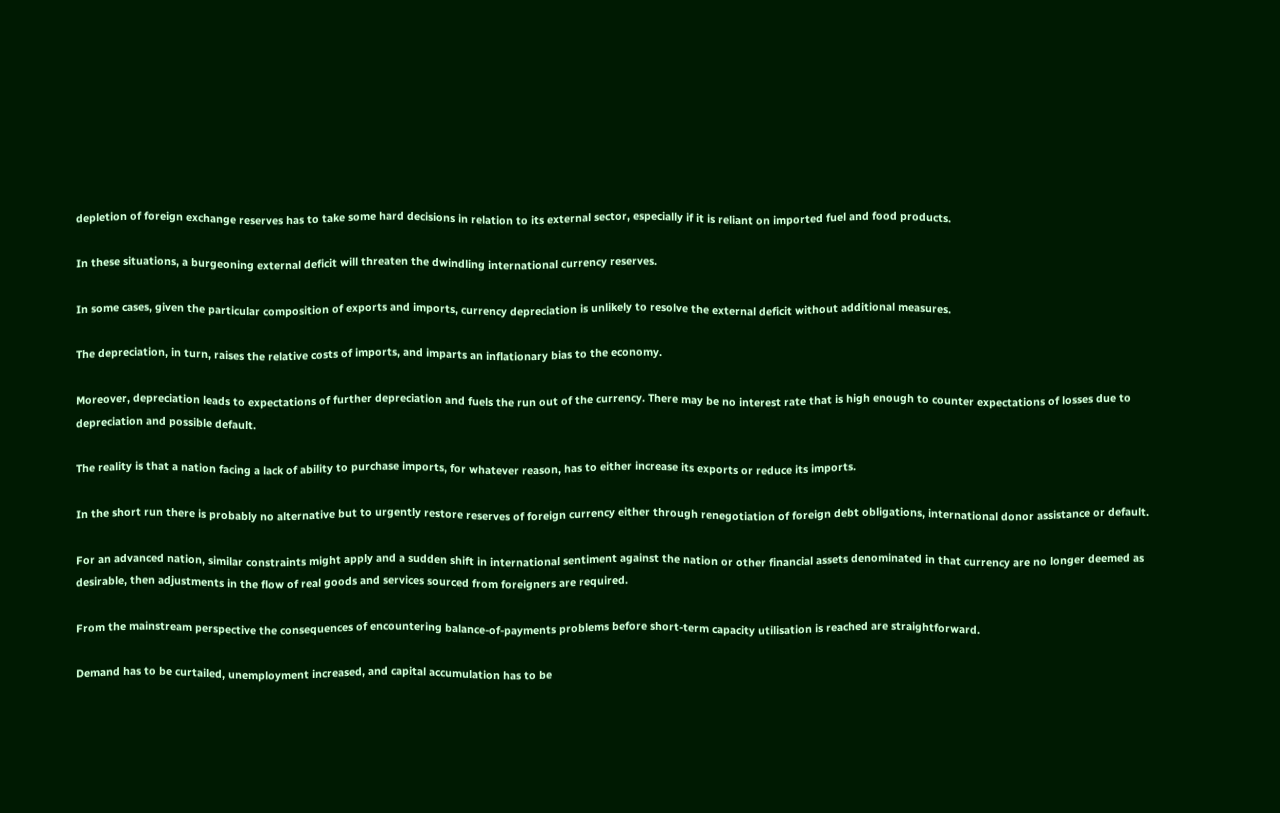depletion of foreign exchange reserves has to take some hard decisions in relation to its external sector, especially if it is reliant on imported fuel and food products.

In these situations, a burgeoning external deficit will threaten the dwindling international currency reserves.

In some cases, given the particular composition of exports and imports, currency depreciation is unlikely to resolve the external deficit without additional measures.

The depreciation, in turn, raises the relative costs of imports, and imparts an inflationary bias to the economy.

Moreover, depreciation leads to expectations of further depreciation and fuels the run out of the currency. There may be no interest rate that is high enough to counter expectations of losses due to depreciation and possible default.

The reality is that a nation facing a lack of ability to purchase imports, for whatever reason, has to either increase its exports or reduce its imports.

In the short run there is probably no alternative but to urgently restore reserves of foreign currency either through renegotiation of foreign debt obligations, international donor assistance or default.

For an advanced nation, similar constraints might apply and a sudden shift in international sentiment against the nation or other financial assets denominated in that currency are no longer deemed as desirable, then adjustments in the flow of real goods and services sourced from foreigners are required.

From the mainstream perspective the consequences of encountering balance-of-payments problems before short-term capacity utilisation is reached are straightforward.

Demand has to be curtailed, unemployment increased, and capital accumulation has to be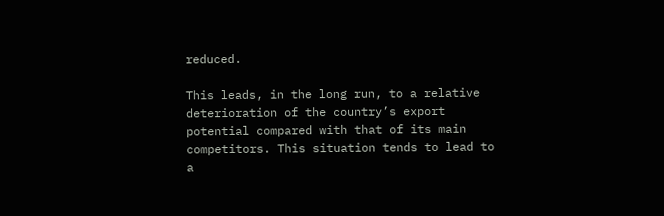reduced.

This leads, in the long run, to a relative deterioration of the country’s export potential compared with that of its main competitors. This situation tends to lead to a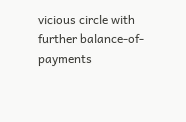vicious circle with further balance-of-payments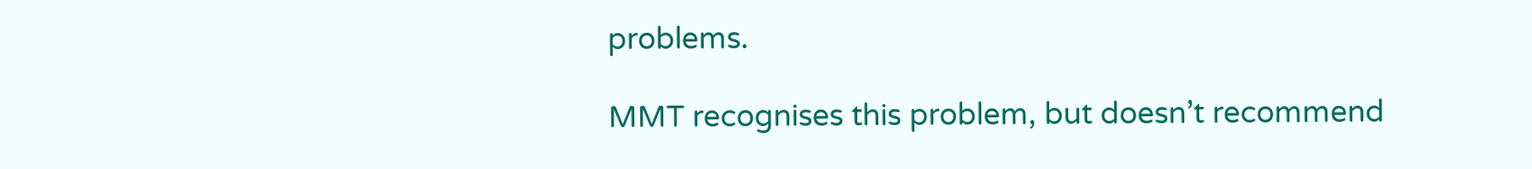problems.

MMT recognises this problem, but doesn’t recommend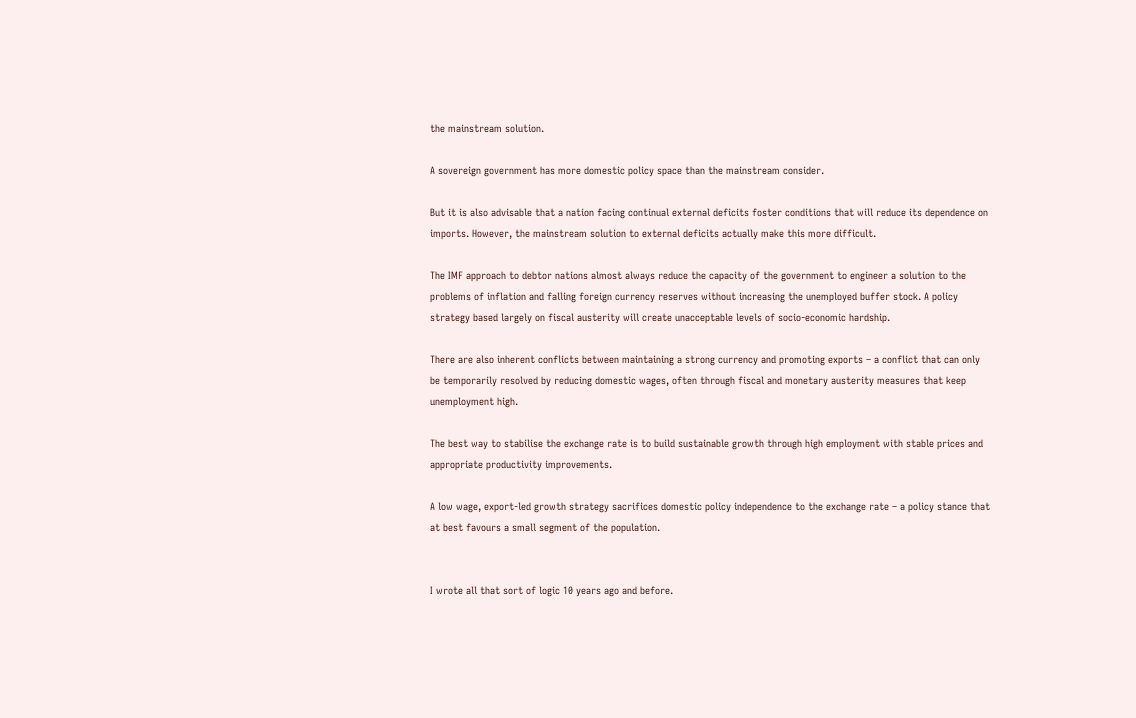the mainstream solution.

A sovereign government has more domestic policy space than the mainstream consider.

But it is also advisable that a nation facing continual external deficits foster conditions that will reduce its dependence on imports. However, the mainstream solution to external deficits actually make this more difficult.

The IMF approach to debtor nations almost always reduce the capacity of the government to engineer a solution to the problems of inflation and falling foreign currency reserves without increasing the unemployed buffer stock. A policy strategy based largely on fiscal austerity will create unacceptable levels of socio-economic hardship.

There are also inherent conflicts between maintaining a strong currency and promoting exports – a conflict that can only be temporarily resolved by reducing domestic wages, often through fiscal and monetary austerity measures that keep unemployment high.

The best way to stabilise the exchange rate is to build sustainable growth through high employment with stable prices and appropriate productivity improvements.

A low wage, export-led growth strategy sacrifices domestic policy independence to the exchange rate – a policy stance that at best favours a small segment of the population.


I wrote all that sort of logic 10 years ago and before.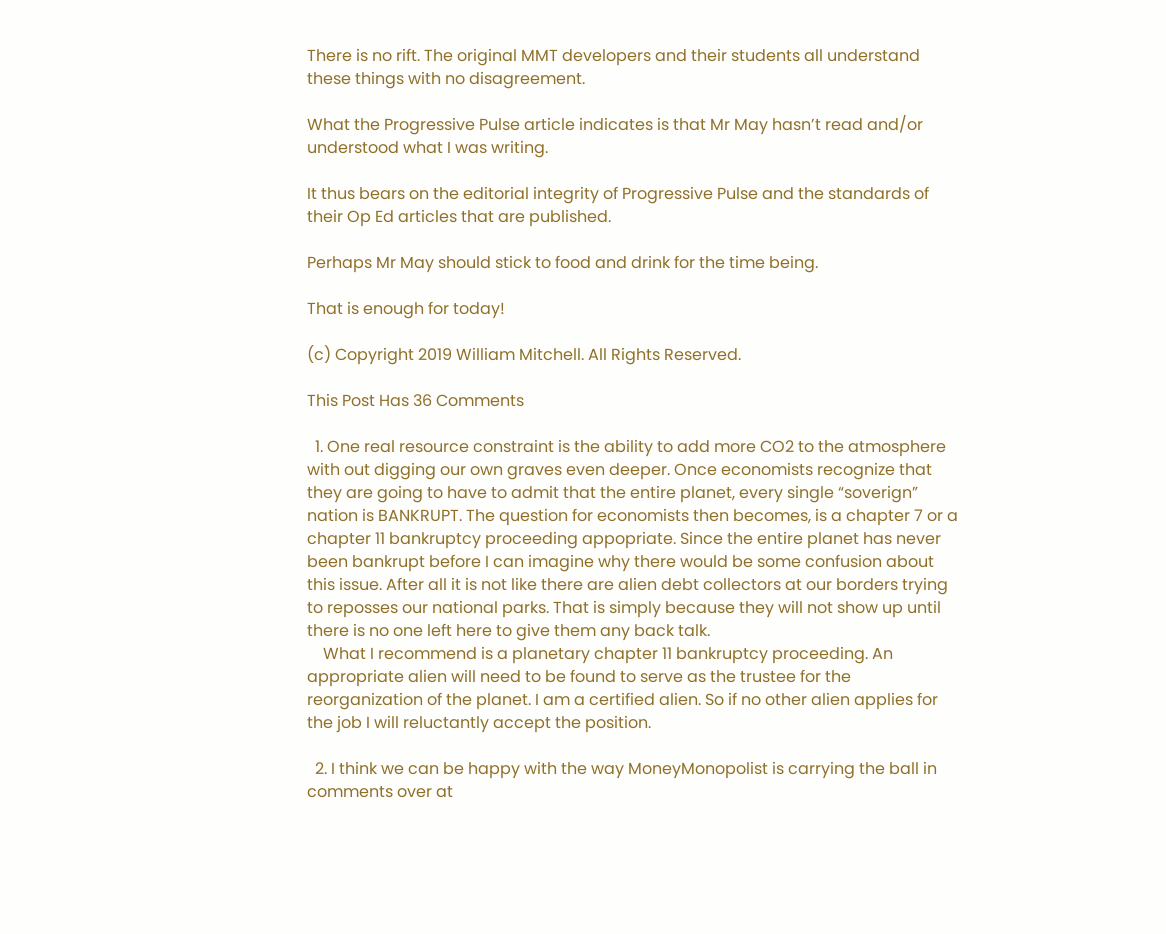There is no rift. The original MMT developers and their students all understand these things with no disagreement.

What the Progressive Pulse article indicates is that Mr May hasn’t read and/or understood what I was writing.

It thus bears on the editorial integrity of Progressive Pulse and the standards of their Op Ed articles that are published.

Perhaps Mr May should stick to food and drink for the time being.

That is enough for today!

(c) Copyright 2019 William Mitchell. All Rights Reserved.

This Post Has 36 Comments

  1. One real resource constraint is the ability to add more CO2 to the atmosphere with out digging our own graves even deeper. Once economists recognize that they are going to have to admit that the entire planet, every single “soverign” nation is BANKRUPT. The question for economists then becomes, is a chapter 7 or a chapter 11 bankruptcy proceeding appopriate. Since the entire planet has never been bankrupt before I can imagine why there would be some confusion about this issue. After all it is not like there are alien debt collectors at our borders trying to reposses our national parks. That is simply because they will not show up until there is no one left here to give them any back talk.
    What I recommend is a planetary chapter 11 bankruptcy proceeding. An appropriate alien will need to be found to serve as the trustee for the reorganization of the planet. I am a certified alien. So if no other alien applies for the job I will reluctantly accept the position.

  2. I think we can be happy with the way MoneyMonopolist is carrying the ball in comments over at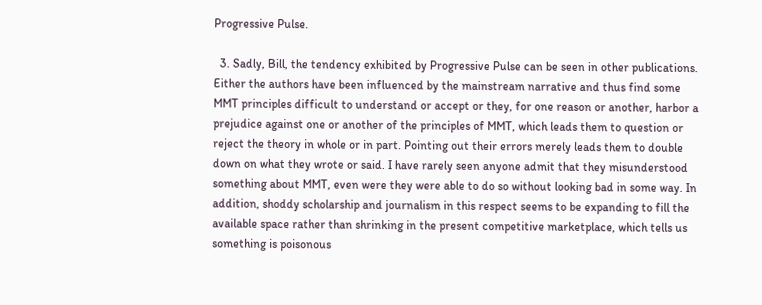Progressive Pulse.

  3. Sadly, Bill, the tendency exhibited by Progressive Pulse can be seen in other publications. Either the authors have been influenced by the mainstream narrative and thus find some MMT principles difficult to understand or accept or they, for one reason or another, harbor a prejudice against one or another of the principles of MMT, which leads them to question or reject the theory in whole or in part. Pointing out their errors merely leads them to double down on what they wrote or said. I have rarely seen anyone admit that they misunderstood something about MMT, even were they were able to do so without looking bad in some way. In addition, shoddy scholarship and journalism in this respect seems to be expanding to fill the available space rather than shrinking in the present competitive marketplace, which tells us something is poisonous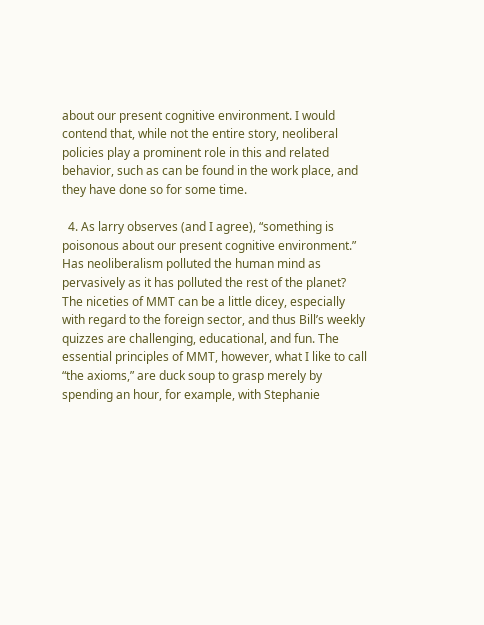about our present cognitive environment. I would contend that, while not the entire story, neoliberal policies play a prominent role in this and related behavior, such as can be found in the work place, and they have done so for some time.

  4. As larry observes (and I agree), “something is poisonous about our present cognitive environment.” Has neoliberalism polluted the human mind as pervasively as it has polluted the rest of the planet? The niceties of MMT can be a little dicey, especially with regard to the foreign sector, and thus Bill’s weekly quizzes are challenging, educational, and fun. The essential principles of MMT, however, what I like to call “the axioms,” are duck soup to grasp merely by spending an hour, for example, with Stephanie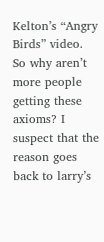Kelton’s “Angry Birds” video. So why aren’t more people getting these axioms? I suspect that the reason goes back to larry’s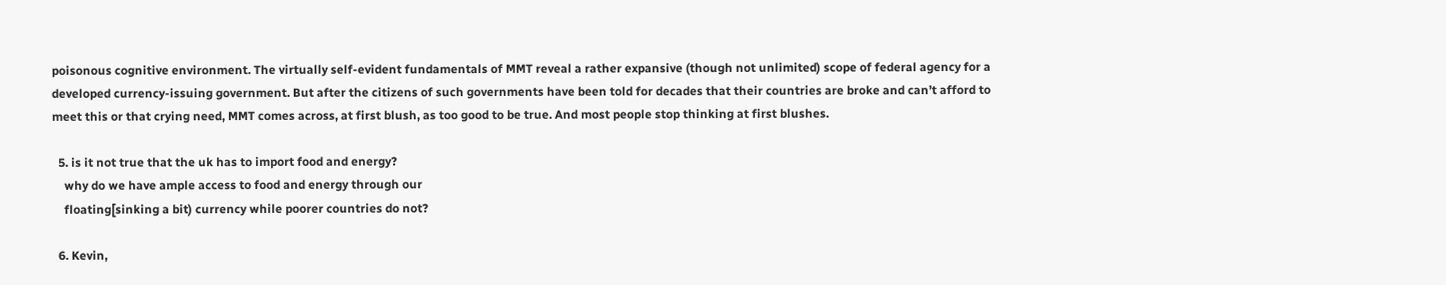poisonous cognitive environment. The virtually self-evident fundamentals of MMT reveal a rather expansive (though not unlimited) scope of federal agency for a developed currency-issuing government. But after the citizens of such governments have been told for decades that their countries are broke and can’t afford to meet this or that crying need, MMT comes across, at first blush, as too good to be true. And most people stop thinking at first blushes.

  5. is it not true that the uk has to import food and energy?
    why do we have ample access to food and energy through our
    floating[sinking a bit) currency while poorer countries do not?

  6. Kevin,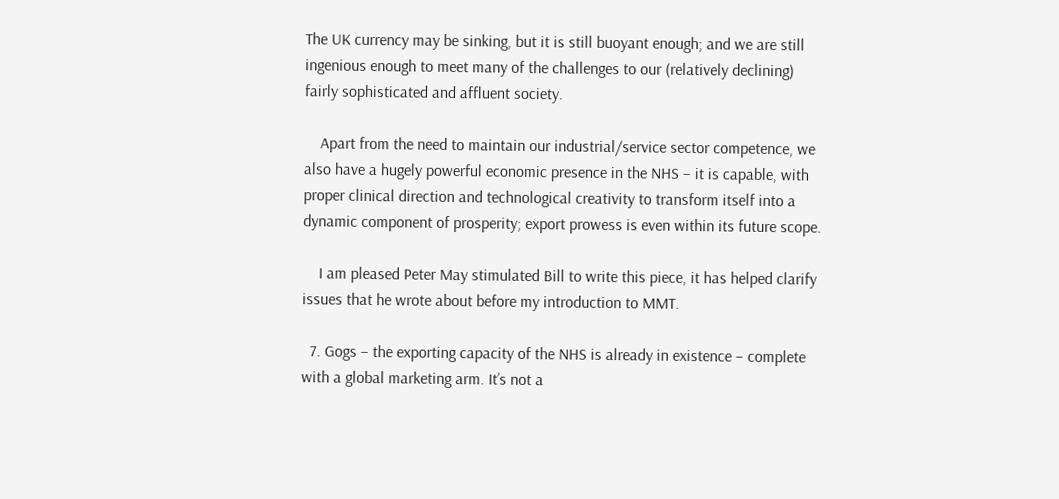The UK currency may be sinking, but it is still buoyant enough; and we are still ingenious enough to meet many of the challenges to our (relatively declining) fairly sophisticated and affluent society.

    Apart from the need to maintain our industrial/service sector competence, we also have a hugely powerful economic presence in the NHS – it is capable, with proper clinical direction and technological creativity to transform itself into a dynamic component of prosperity; export prowess is even within its future scope.

    I am pleased Peter May stimulated Bill to write this piece, it has helped clarify issues that he wrote about before my introduction to MMT.

  7. Gogs – the exporting capacity of the NHS is already in existence – complete with a global marketing arm. It’s not a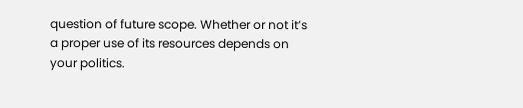question of future scope. Whether or not it’s a proper use of its resources depends on your politics.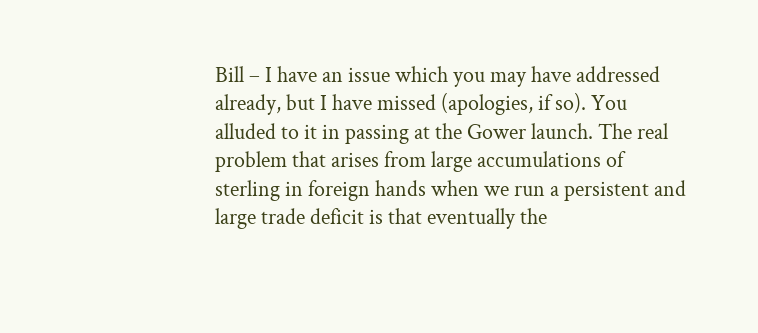Bill – I have an issue which you may have addressed already, but I have missed (apologies, if so). You alluded to it in passing at the Gower launch. The real problem that arises from large accumulations of sterling in foreign hands when we run a persistent and large trade deficit is that eventually the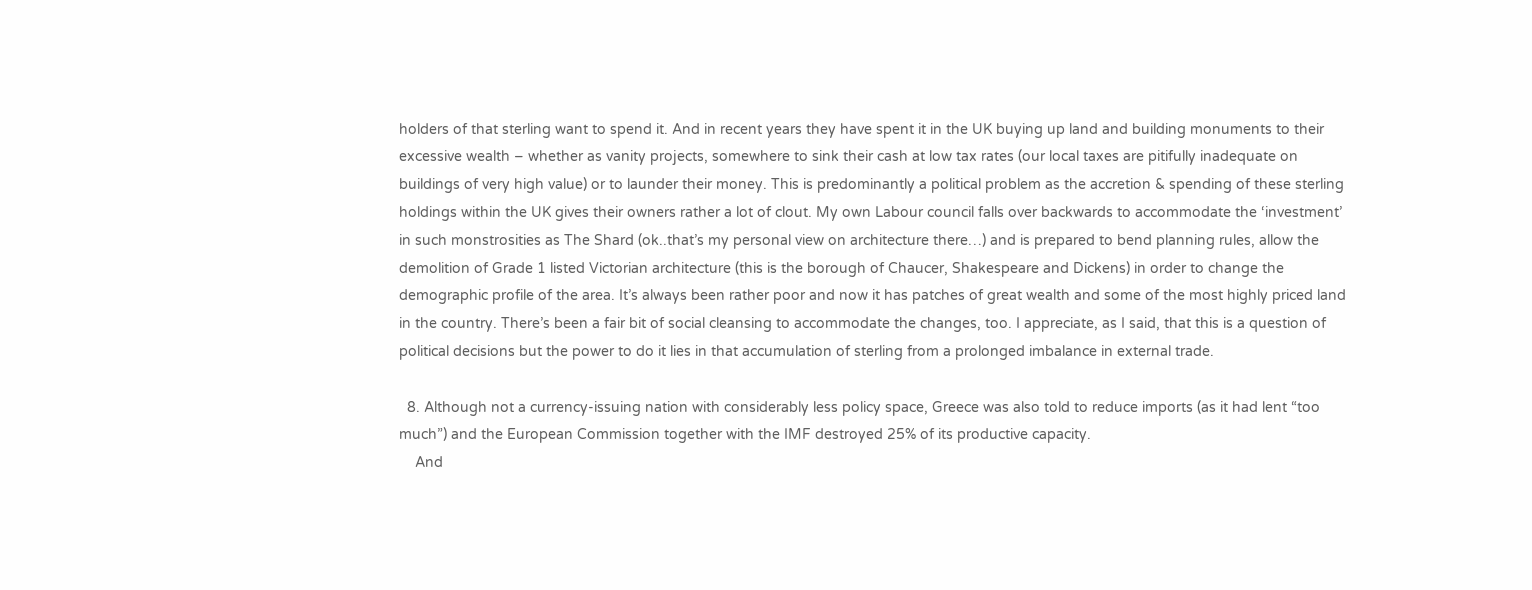holders of that sterling want to spend it. And in recent years they have spent it in the UK buying up land and building monuments to their excessive wealth – whether as vanity projects, somewhere to sink their cash at low tax rates (our local taxes are pitifully inadequate on buildings of very high value) or to launder their money. This is predominantly a political problem as the accretion & spending of these sterling holdings within the UK gives their owners rather a lot of clout. My own Labour council falls over backwards to accommodate the ‘investment’ in such monstrosities as The Shard (ok..that’s my personal view on architecture there…) and is prepared to bend planning rules, allow the demolition of Grade 1 listed Victorian architecture (this is the borough of Chaucer, Shakespeare and Dickens) in order to change the demographic profile of the area. It’s always been rather poor and now it has patches of great wealth and some of the most highly priced land in the country. There’s been a fair bit of social cleansing to accommodate the changes, too. I appreciate, as I said, that this is a question of political decisions but the power to do it lies in that accumulation of sterling from a prolonged imbalance in external trade.

  8. Although not a currency-issuing nation with considerably less policy space, Greece was also told to reduce imports (as it had lent “too much”) and the European Commission together with the IMF destroyed 25% of its productive capacity.
    And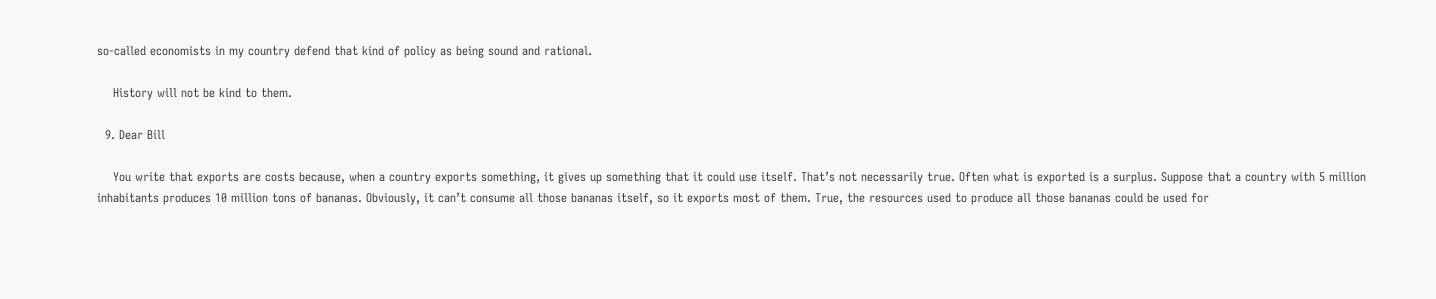so-called economists in my country defend that kind of policy as being sound and rational.

    History will not be kind to them.

  9. Dear Bill

    You write that exports are costs because, when a country exports something, it gives up something that it could use itself. That’s not necessarily true. Often what is exported is a surplus. Suppose that a country with 5 million inhabitants produces 10 million tons of bananas. Obviously, it can’t consume all those bananas itself, so it exports most of them. True, the resources used to produce all those bananas could be used for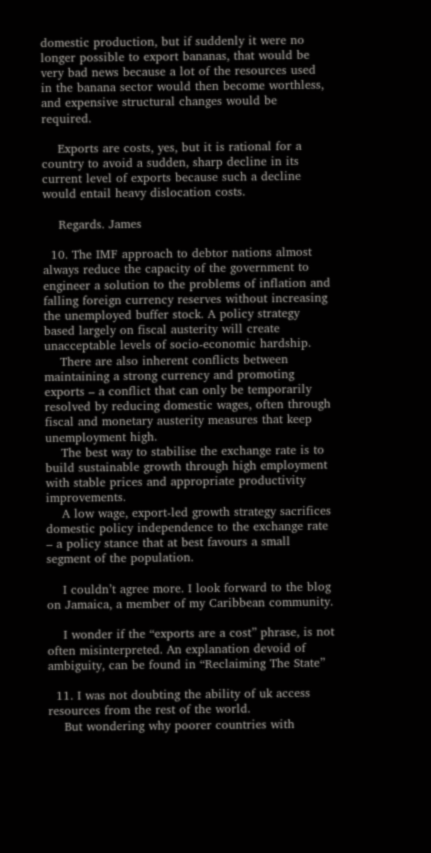domestic production, but if suddenly it were no longer possible to export bananas, that would be very bad news because a lot of the resources used in the banana sector would then become worthless, and expensive structural changes would be required.

    Exports are costs, yes, but it is rational for a country to avoid a sudden, sharp decline in its current level of exports because such a decline would entail heavy dislocation costs.

    Regards. James

  10. The IMF approach to debtor nations almost always reduce the capacity of the government to engineer a solution to the problems of inflation and falling foreign currency reserves without increasing the unemployed buffer stock. A policy strategy based largely on fiscal austerity will create unacceptable levels of socio-economic hardship.
    There are also inherent conflicts between maintaining a strong currency and promoting exports – a conflict that can only be temporarily resolved by reducing domestic wages, often through fiscal and monetary austerity measures that keep unemployment high.
    The best way to stabilise the exchange rate is to build sustainable growth through high employment with stable prices and appropriate productivity improvements.
    A low wage, export-led growth strategy sacrifices domestic policy independence to the exchange rate – a policy stance that at best favours a small segment of the population.

    I couldn’t agree more. I look forward to the blog on Jamaica, a member of my Caribbean community.

    I wonder if the “exports are a cost” phrase, is not often misinterpreted. An explanation devoid of ambiguity, can be found in “Reclaiming The State”

  11. I was not doubting the ability of uk access resources from the rest of the world.
    But wondering why poorer countries with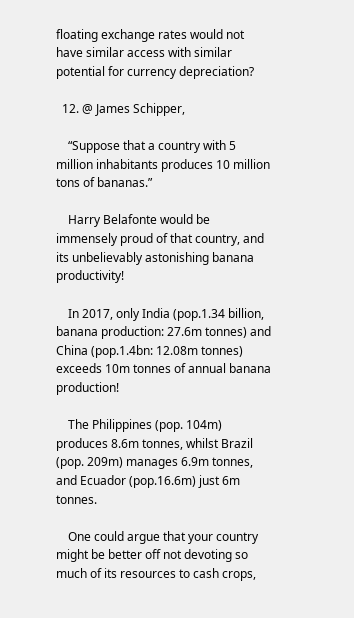floating exchange rates would not have similar access with similar potential for currency depreciation?

  12. @ James Schipper,

    “Suppose that a country with 5 million inhabitants produces 10 million tons of bananas.”

    Harry Belafonte would be immensely proud of that country, and its unbelievably astonishing banana productivity!

    In 2017, only India (pop.1.34 billion, banana production: 27.6m tonnes) and China (pop.1.4bn: 12.08m tonnes) exceeds 10m tonnes of annual banana production!

    The Philippines (pop. 104m) produces 8.6m tonnes, whilst Brazil (pop. 209m) manages 6.9m tonnes, and Ecuador (pop.16.6m) just 6m tonnes.

    One could argue that your country might be better off not devoting so much of its resources to cash crops,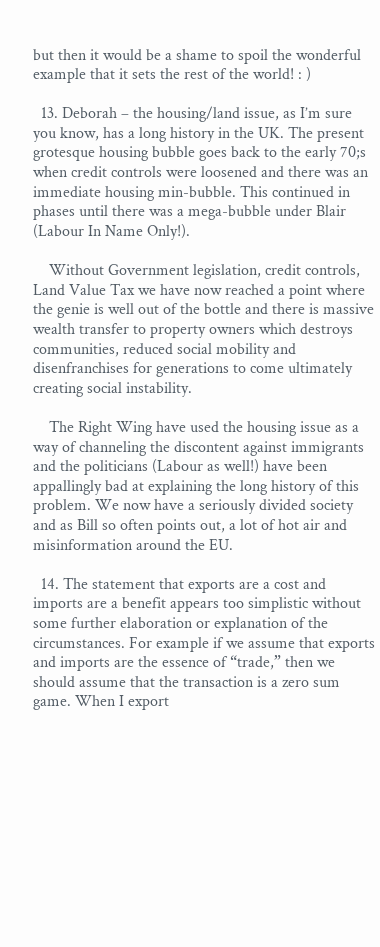but then it would be a shame to spoil the wonderful example that it sets the rest of the world! : )

  13. Deborah – the housing/land issue, as I’m sure you know, has a long history in the UK. The present grotesque housing bubble goes back to the early 70;s when credit controls were loosened and there was an immediate housing min-bubble. This continued in phases until there was a mega-bubble under Blair (Labour In Name Only!).

    Without Government legislation, credit controls, Land Value Tax we have now reached a point where the genie is well out of the bottle and there is massive wealth transfer to property owners which destroys communities, reduced social mobility and disenfranchises for generations to come ultimately creating social instability.

    The Right Wing have used the housing issue as a way of channeling the discontent against immigrants and the politicians (Labour as well!) have been appallingly bad at explaining the long history of this problem. We now have a seriously divided society and as Bill so often points out, a lot of hot air and misinformation around the EU.

  14. The statement that exports are a cost and imports are a benefit appears too simplistic without some further elaboration or explanation of the circumstances. For example if we assume that exports and imports are the essence of “trade,” then we should assume that the transaction is a zero sum game. When I export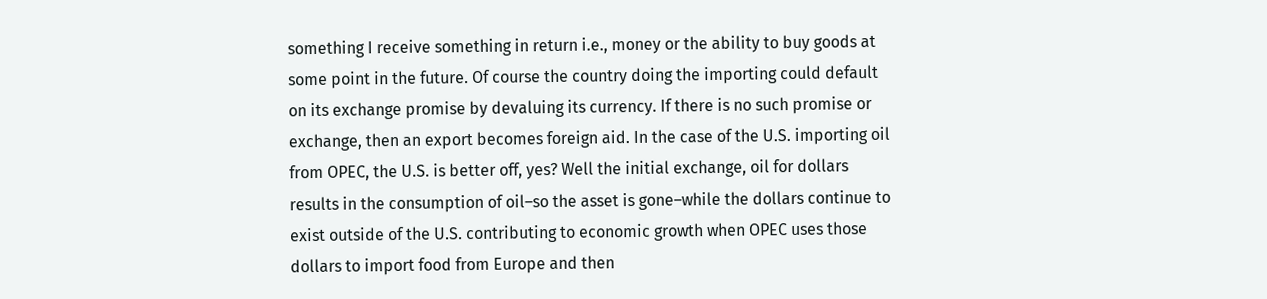something I receive something in return i.e., money or the ability to buy goods at some point in the future. Of course the country doing the importing could default on its exchange promise by devaluing its currency. If there is no such promise or exchange, then an export becomes foreign aid. In the case of the U.S. importing oil from OPEC, the U.S. is better off, yes? Well the initial exchange, oil for dollars results in the consumption of oil–so the asset is gone–while the dollars continue to exist outside of the U.S. contributing to economic growth when OPEC uses those dollars to import food from Europe and then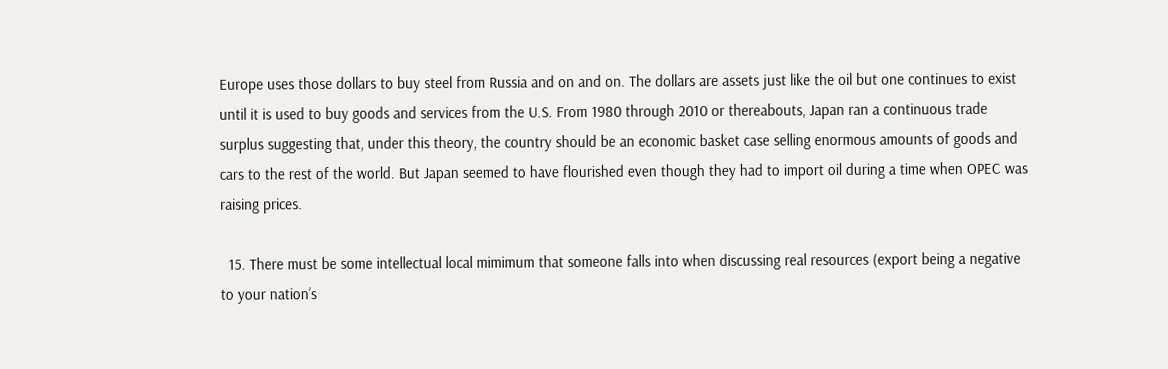Europe uses those dollars to buy steel from Russia and on and on. The dollars are assets just like the oil but one continues to exist until it is used to buy goods and services from the U.S. From 1980 through 2010 or thereabouts, Japan ran a continuous trade surplus suggesting that, under this theory, the country should be an economic basket case selling enormous amounts of goods and cars to the rest of the world. But Japan seemed to have flourished even though they had to import oil during a time when OPEC was raising prices.

  15. There must be some intellectual local mimimum that someone falls into when discussing real resources (export being a negative to your nation’s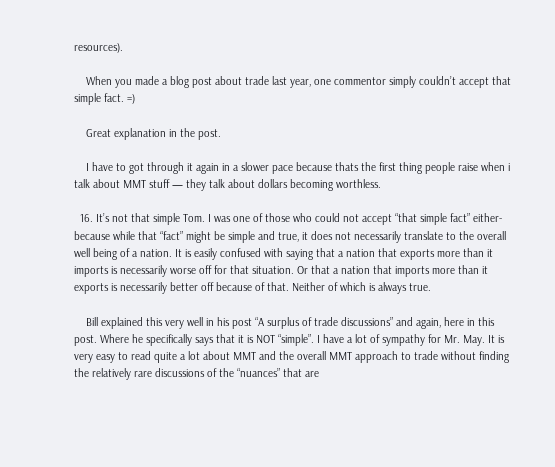resources).

    When you made a blog post about trade last year, one commentor simply couldn’t accept that simple fact. =)

    Great explanation in the post.

    I have to got through it again in a slower pace because thats the first thing people raise when i talk about MMT stuff — they talk about dollars becoming worthless.

  16. It’s not that simple Tom. I was one of those who could not accept “that simple fact” either- because while that “fact” might be simple and true, it does not necessarily translate to the overall well being of a nation. It is easily confused with saying that a nation that exports more than it imports is necessarily worse off for that situation. Or that a nation that imports more than it exports is necessarily better off because of that. Neither of which is always true.

    Bill explained this very well in his post “A surplus of trade discussions” and again, here in this post. Where he specifically says that it is NOT “simple”. I have a lot of sympathy for Mr. May. It is very easy to read quite a lot about MMT and the overall MMT approach to trade without finding the relatively rare discussions of the “nuances” that are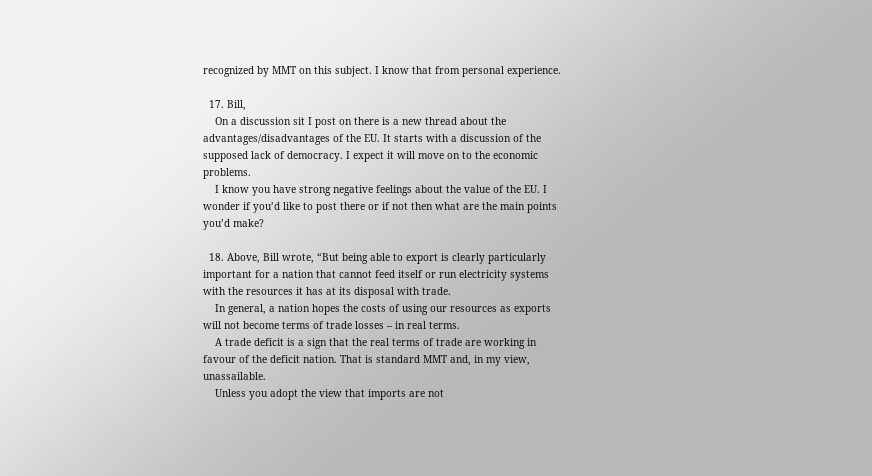recognized by MMT on this subject. I know that from personal experience.

  17. Bill,
    On a discussion sit I post on there is a new thread about the advantages/disadvantages of the EU. It starts with a discussion of the supposed lack of democracy. I expect it will move on to the economic problems.
    I know you have strong negative feelings about the value of the EU. I wonder if you’d like to post there or if not then what are the main points you’d make?

  18. Above, Bill wrote, “But being able to export is clearly particularly important for a nation that cannot feed itself or run electricity systems with the resources it has at its disposal with trade.
    In general, a nation hopes the costs of using our resources as exports will not become terms of trade losses – in real terms.
    A trade deficit is a sign that the real terms of trade are working in favour of the deficit nation. That is standard MMT and, in my view, unassailable.
    Unless you adopt the view that imports are not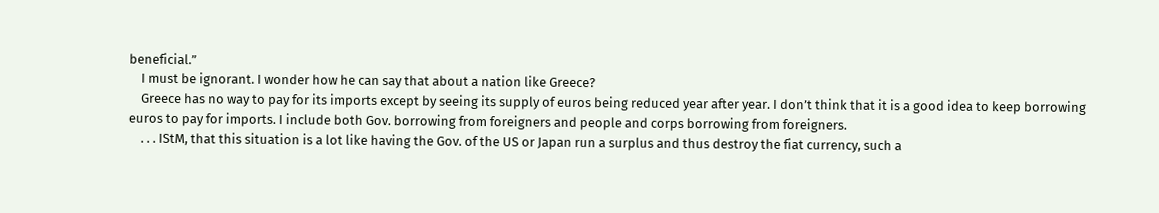beneficial.”
    I must be ignorant. I wonder how he can say that about a nation like Greece?
    Greece has no way to pay for its imports except by seeing its supply of euros being reduced year after year. I don’t think that it is a good idea to keep borrowing euros to pay for imports. I include both Gov. borrowing from foreigners and people and corps borrowing from foreigners.
    . . . IStM, that this situation is a lot like having the Gov. of the US or Japan run a surplus and thus destroy the fiat currency, such a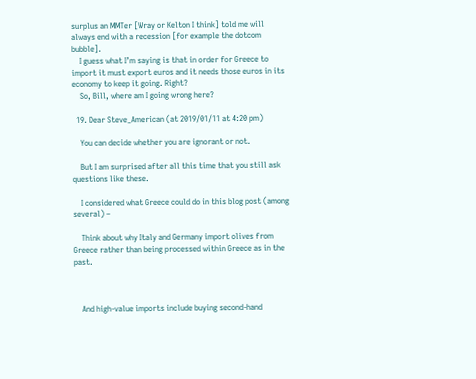surplus an MMTer [Wray or Kelton I think] told me will always end with a recession [for example the dotcom bubble].
    I guess what I’m saying is that in order for Greece to import it must export euros and it needs those euros in its economy to keep it going. Right?
    So, Bill, where am I going wrong here?

  19. Dear Steve_American (at 2019/01/11 at 4:20 pm)

    You can decide whether you are ignorant or not.

    But I am surprised after all this time that you still ask questions like these.

    I considered what Greece could do in this blog post (among several) –

    Think about why Italy and Germany import olives from Greece rather than being processed within Greece as in the past.



    And high-value imports include buying second-hand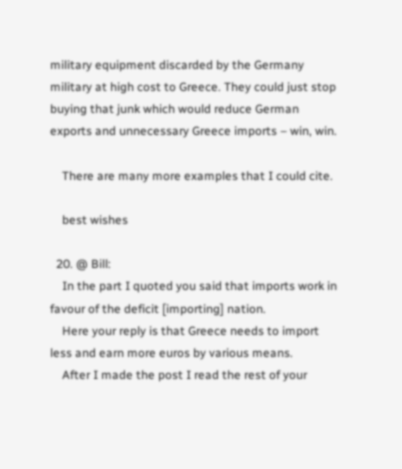military equipment discarded by the Germany military at high cost to Greece. They could just stop buying that junk which would reduce German exports and unnecessary Greece imports – win, win.

    There are many more examples that I could cite.

    best wishes

  20. @ Bill:
    In the part I quoted you said that imports work in favour of the deficit [importing] nation.
    Here your reply is that Greece needs to import less and earn more euros by various means.
    After I made the post I read the rest of your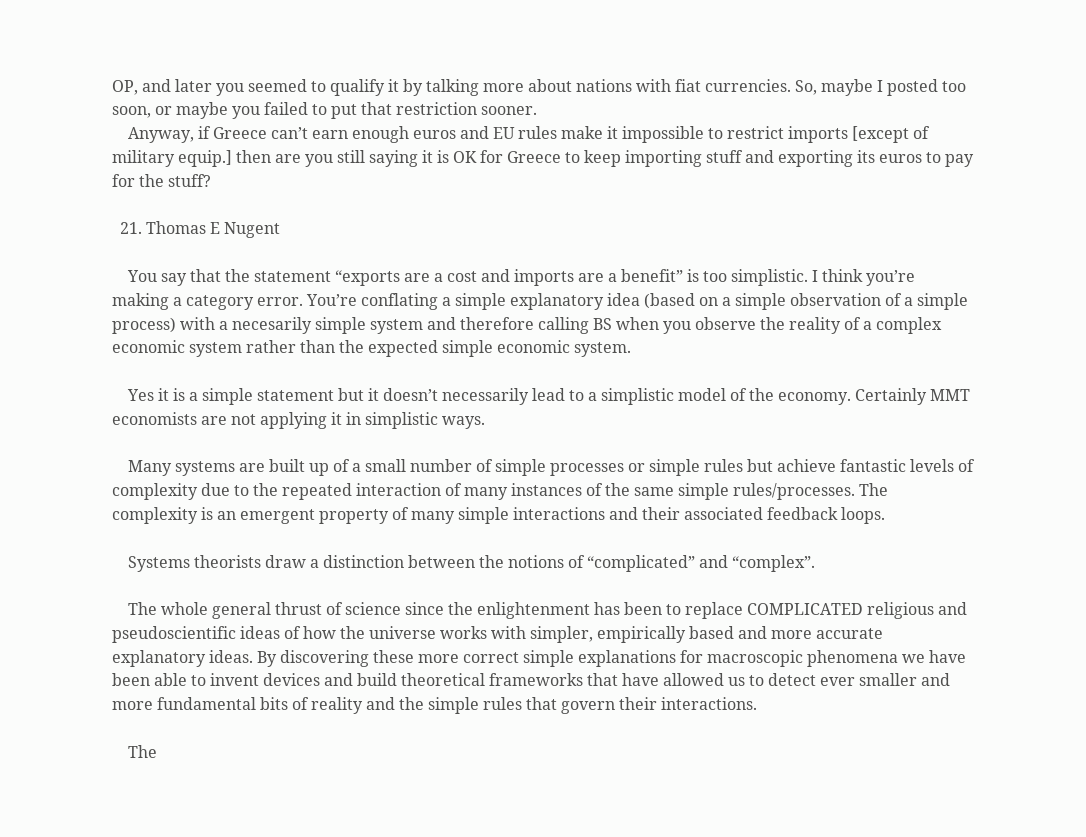OP, and later you seemed to qualify it by talking more about nations with fiat currencies. So, maybe I posted too soon, or maybe you failed to put that restriction sooner.
    Anyway, if Greece can’t earn enough euros and EU rules make it impossible to restrict imports [except of military equip.] then are you still saying it is OK for Greece to keep importing stuff and exporting its euros to pay for the stuff?

  21. Thomas E Nugent

    You say that the statement “exports are a cost and imports are a benefit” is too simplistic. I think you’re making a category error. You’re conflating a simple explanatory idea (based on a simple observation of a simple process) with a necesarily simple system and therefore calling BS when you observe the reality of a complex economic system rather than the expected simple economic system.

    Yes it is a simple statement but it doesn’t necessarily lead to a simplistic model of the economy. Certainly MMT economists are not applying it in simplistic ways.

    Many systems are built up of a small number of simple processes or simple rules but achieve fantastic levels of complexity due to the repeated interaction of many instances of the same simple rules/processes. The complexity is an emergent property of many simple interactions and their associated feedback loops.

    Systems theorists draw a distinction between the notions of “complicated” and “complex”.

    The whole general thrust of science since the enlightenment has been to replace COMPLICATED religious and pseudoscientific ideas of how the universe works with simpler, empirically based and more accurate explanatory ideas. By discovering these more correct simple explanations for macroscopic phenomena we have been able to invent devices and build theoretical frameworks that have allowed us to detect ever smaller and more fundamental bits of reality and the simple rules that govern their interactions.

    The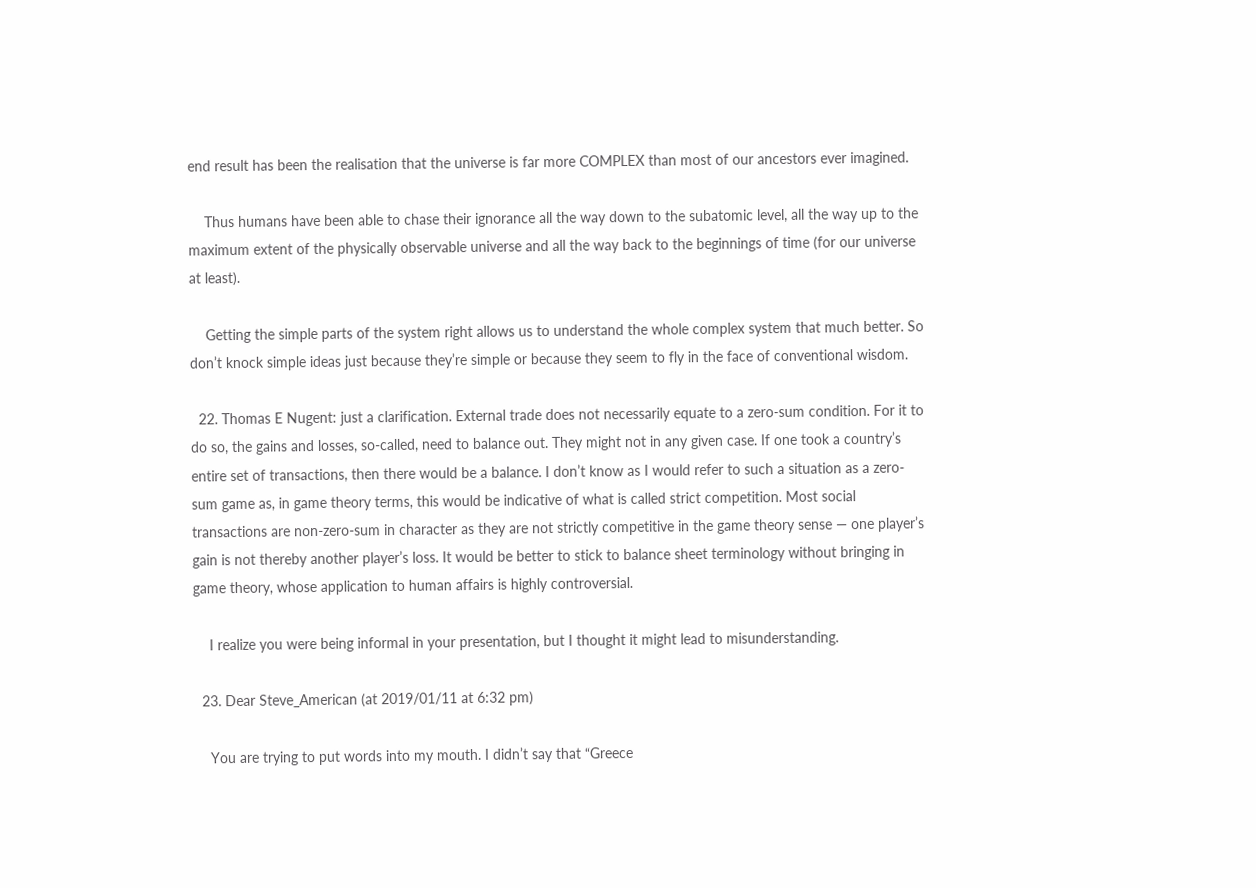end result has been the realisation that the universe is far more COMPLEX than most of our ancestors ever imagined.

    Thus humans have been able to chase their ignorance all the way down to the subatomic level, all the way up to the maximum extent of the physically observable universe and all the way back to the beginnings of time (for our universe at least).

    Getting the simple parts of the system right allows us to understand the whole complex system that much better. So don’t knock simple ideas just because they’re simple or because they seem to fly in the face of conventional wisdom.

  22. Thomas E Nugent: just a clarification. External trade does not necessarily equate to a zero-sum condition. For it to do so, the gains and losses, so-called, need to balance out. They might not in any given case. If one took a country’s entire set of transactions, then there would be a balance. I don’t know as I would refer to such a situation as a zero-sum game as, in game theory terms, this would be indicative of what is called strict competition. Most social transactions are non-zero-sum in character as they are not strictly competitive in the game theory sense — one player’s gain is not thereby another player’s loss. It would be better to stick to balance sheet terminology without bringing in game theory, whose application to human affairs is highly controversial.

    I realize you were being informal in your presentation, but I thought it might lead to misunderstanding.

  23. Dear Steve_American (at 2019/01/11 at 6:32 pm)

    You are trying to put words into my mouth. I didn’t say that “Greece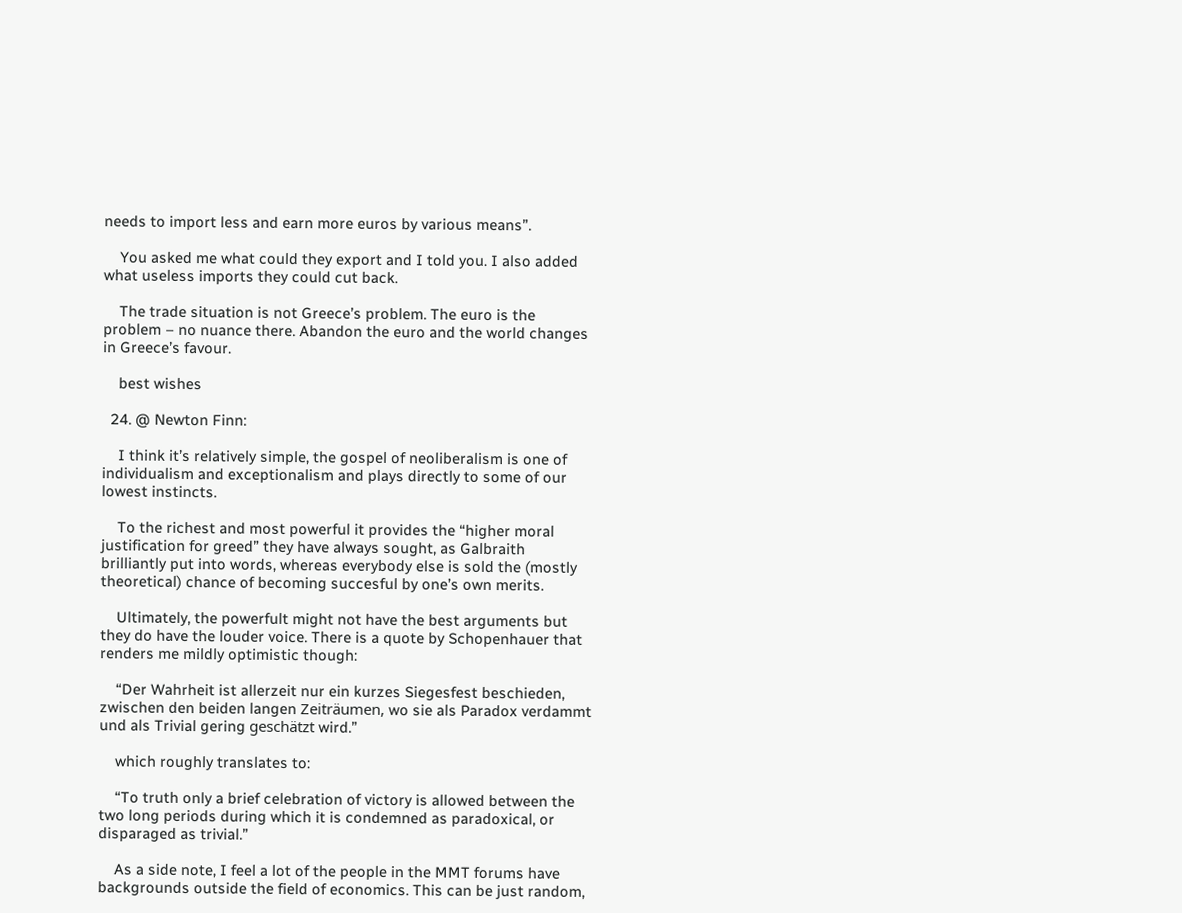needs to import less and earn more euros by various means”.

    You asked me what could they export and I told you. I also added what useless imports they could cut back.

    The trade situation is not Greece’s problem. The euro is the problem – no nuance there. Abandon the euro and the world changes in Greece’s favour.

    best wishes

  24. @ Newton Finn:

    I think it’s relatively simple, the gospel of neoliberalism is one of individualism and exceptionalism and plays directly to some of our lowest instincts.

    To the richest and most powerful it provides the “higher moral justification for greed” they have always sought, as Galbraith brilliantly put into words, whereas everybody else is sold the (mostly theoretical) chance of becoming succesful by one’s own merits.

    Ultimately, the powerfult might not have the best arguments but they do have the louder voice. There is a quote by Schopenhauer that renders me mildly optimistic though:

    “Der Wahrheit ist allerzeit nur ein kurzes Siegesfest beschieden, zwischen den beiden langen Zeiträumen, wo sie als Paradox verdammt und als Trivial gering geschätzt wird.”

    which roughly translates to:

    “To truth only a brief celebration of victory is allowed between the two long periods during which it is condemned as paradoxical, or disparaged as trivial.”

    As a side note, I feel a lot of the people in the MMT forums have backgrounds outside the field of economics. This can be just random,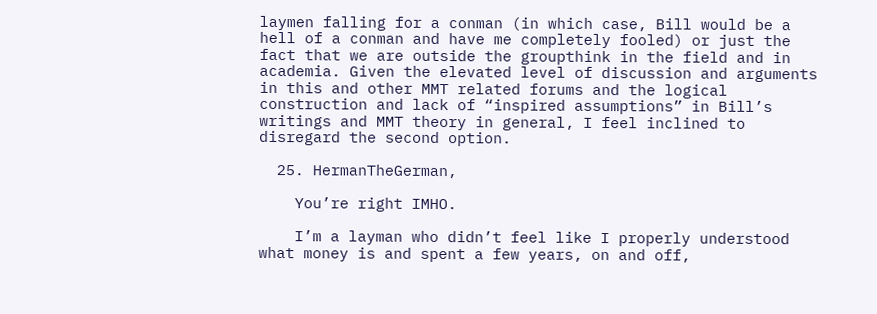laymen falling for a conman (in which case, Bill would be a hell of a conman and have me completely fooled) or just the fact that we are outside the groupthink in the field and in academia. Given the elevated level of discussion and arguments in this and other MMT related forums and the logical construction and lack of “inspired assumptions” in Bill’s writings and MMT theory in general, I feel inclined to disregard the second option.

  25. HermanTheGerman,

    You’re right IMHO.

    I’m a layman who didn’t feel like I properly understood what money is and spent a few years, on and off,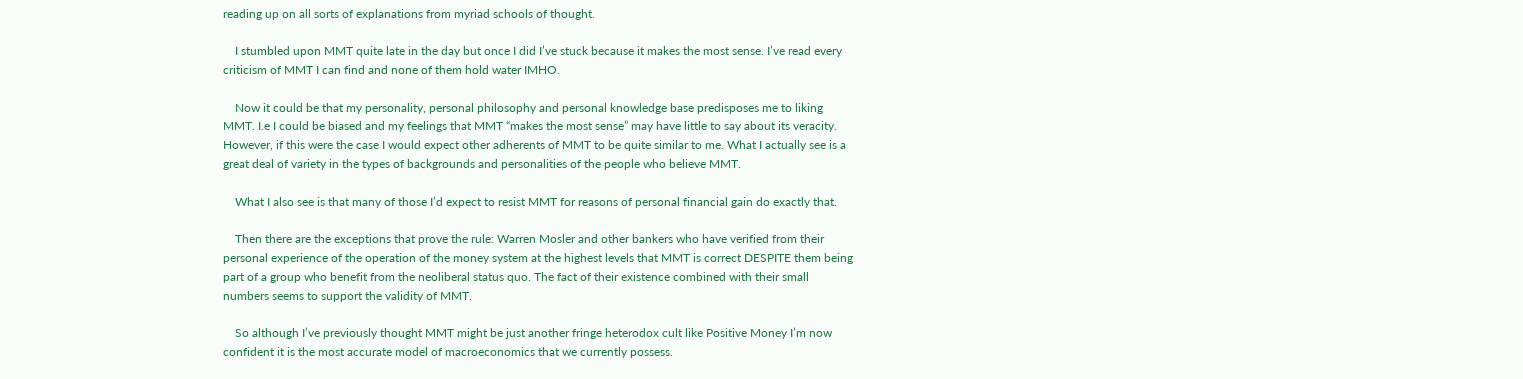reading up on all sorts of explanations from myriad schools of thought.

    I stumbled upon MMT quite late in the day but once I did I’ve stuck because it makes the most sense. I’ve read every criticism of MMT I can find and none of them hold water IMHO.

    Now it could be that my personality, personal philosophy and personal knowledge base predisposes me to liking MMT. I.e I could be biased and my feelings that MMT “makes the most sense” may have little to say about its veracity. However, if this were the case I would expect other adherents of MMT to be quite similar to me. What I actually see is a great deal of variety in the types of backgrounds and personalities of the people who believe MMT.

    What I also see is that many of those I’d expect to resist MMT for reasons of personal financial gain do exactly that.

    Then there are the exceptions that prove the rule: Warren Mosler and other bankers who have verified from their personal experience of the operation of the money system at the highest levels that MMT is correct DESPITE them being part of a group who benefit from the neoliberal status quo. The fact of their existence combined with their small numbers seems to support the validity of MMT.

    So although I’ve previously thought MMT might be just another fringe heterodox cult like Positive Money I’m now confident it is the most accurate model of macroeconomics that we currently possess.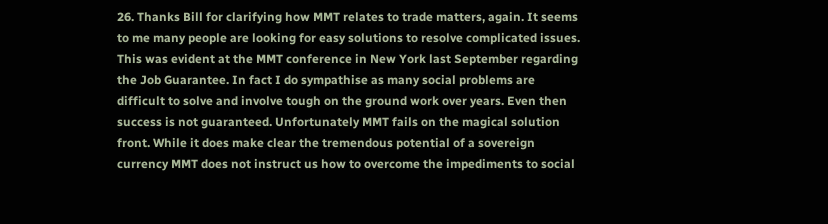26. Thanks Bill for clarifying how MMT relates to trade matters, again. It seems to me many people are looking for easy solutions to resolve complicated issues. This was evident at the MMT conference in New York last September regarding the Job Guarantee. In fact I do sympathise as many social problems are difficult to solve and involve tough on the ground work over years. Even then success is not guaranteed. Unfortunately MMT fails on the magical solution front. While it does make clear the tremendous potential of a sovereign currency MMT does not instruct us how to overcome the impediments to social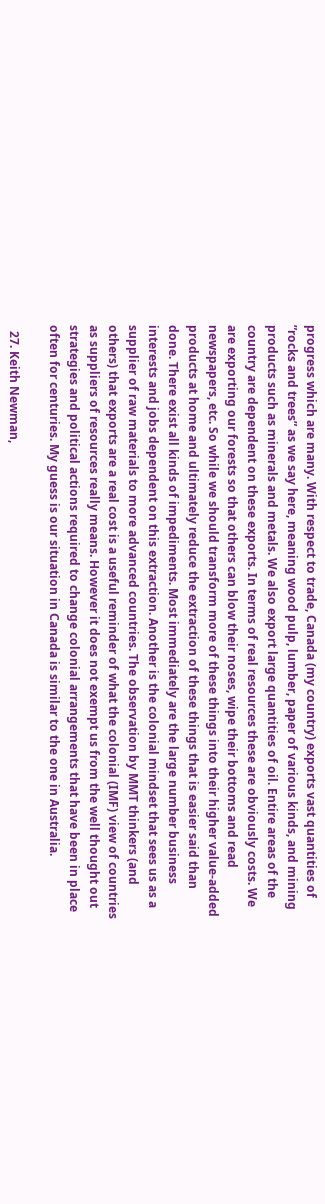progress which are many. With respect to trade, Canada (my country) exports vast quantities of ”rocks and trees” as we say here, meaning wood pulp, lumber, paper of various kinds, and mining products such as minerals and metals. We also export large quantities of oil. Entire areas of the country are dependent on these exports. In terms of real resources these are obviously costs. We are exporting our forests so that others can blow their noses, wipe their bottoms and read newspapers, etc. So while we should transform more of these things into their higher value-added products at home and ultimately reduce the extraction of these things that is easier said than done. There exist all kinds of impediments. Most immediately are the large number business interests and jobs dependent on this extraction. Another is the colonial mindset that sees us as a supplier of raw materials to more advanced countries. The observation by MMT thinkers (and others) that exports are a real cost is a useful reminder of what the colonial (IMF) view of countries as suppliers of resources really means. However it does not exempt us from the well thought out strategies and political actions required to change colonial arrangements that have been in place often for centuries. My guess is our situation in Canada is similar to the one in Australia.

  27. Keith Newman,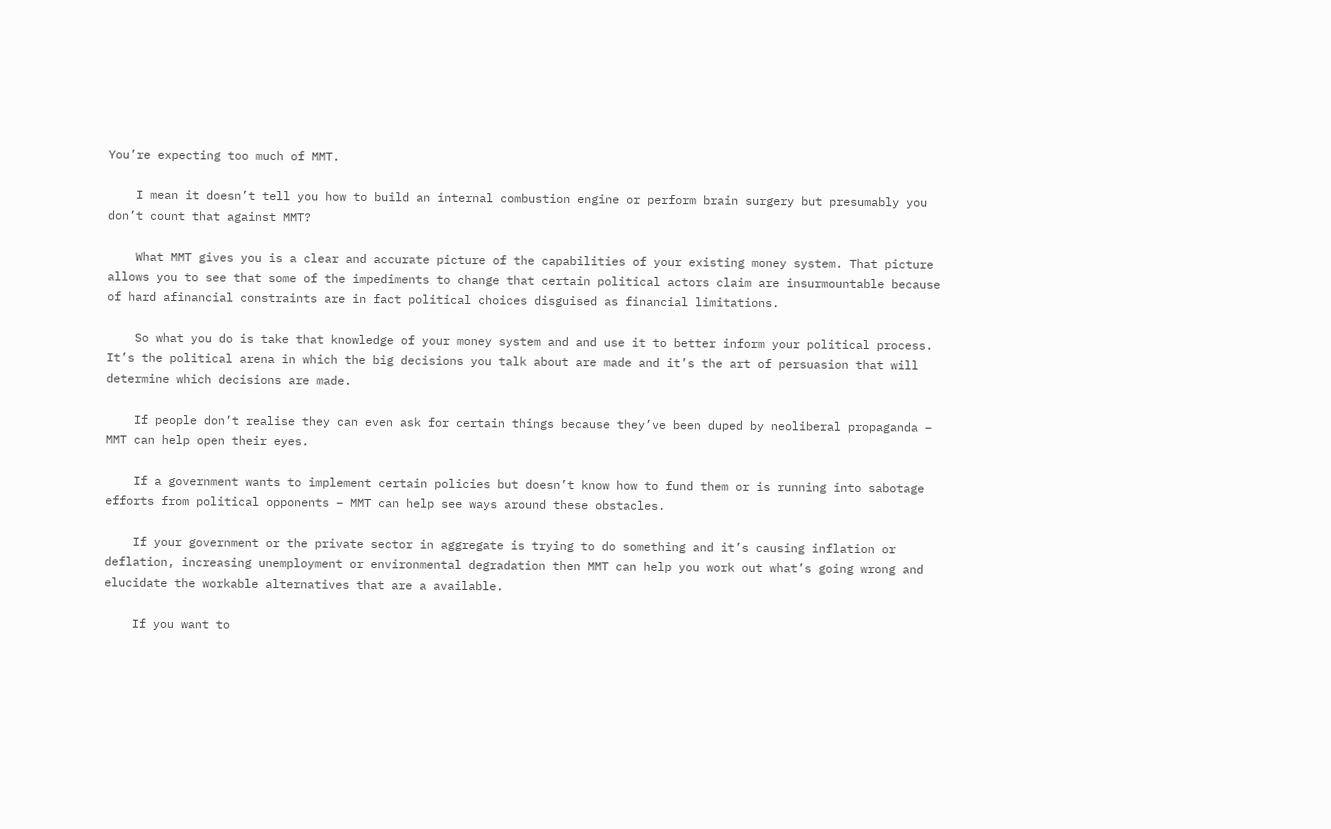You’re expecting too much of MMT.

    I mean it doesn’t tell you how to build an internal combustion engine or perform brain surgery but presumably you don’t count that against MMT?

    What MMT gives you is a clear and accurate picture of the capabilities of your existing money system. That picture allows you to see that some of the impediments to change that certain political actors claim are insurmountable because of hard afinancial constraints are in fact political choices disguised as financial limitations.

    So what you do is take that knowledge of your money system and and use it to better inform your political process. It’s the political arena in which the big decisions you talk about are made and it’s the art of persuasion that will determine which decisions are made.

    If people don’t realise they can even ask for certain things because they’ve been duped by neoliberal propaganda – MMT can help open their eyes.

    If a government wants to implement certain policies but doesn’t know how to fund them or is running into sabotage efforts from political opponents – MMT can help see ways around these obstacles.

    If your government or the private sector in aggregate is trying to do something and it’s causing inflation or deflation, increasing unemployment or environmental degradation then MMT can help you work out what’s going wrong and elucidate the workable alternatives that are a available.

    If you want to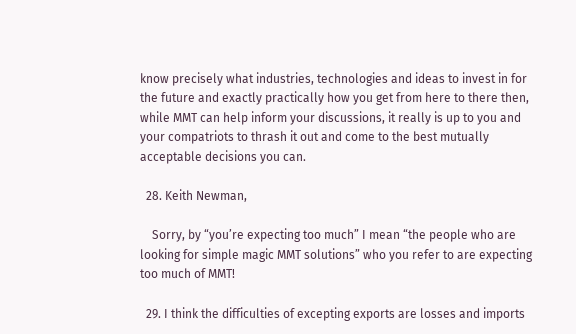know precisely what industries, technologies and ideas to invest in for the future and exactly practically how you get from here to there then, while MMT can help inform your discussions, it really is up to you and your compatriots to thrash it out and come to the best mutually acceptable decisions you can.

  28. Keith Newman,

    Sorry, by “you’re expecting too much” I mean “the people who are looking for simple magic MMT solutions” who you refer to are expecting too much of MMT!

  29. I think the difficulties of excepting exports are losses and imports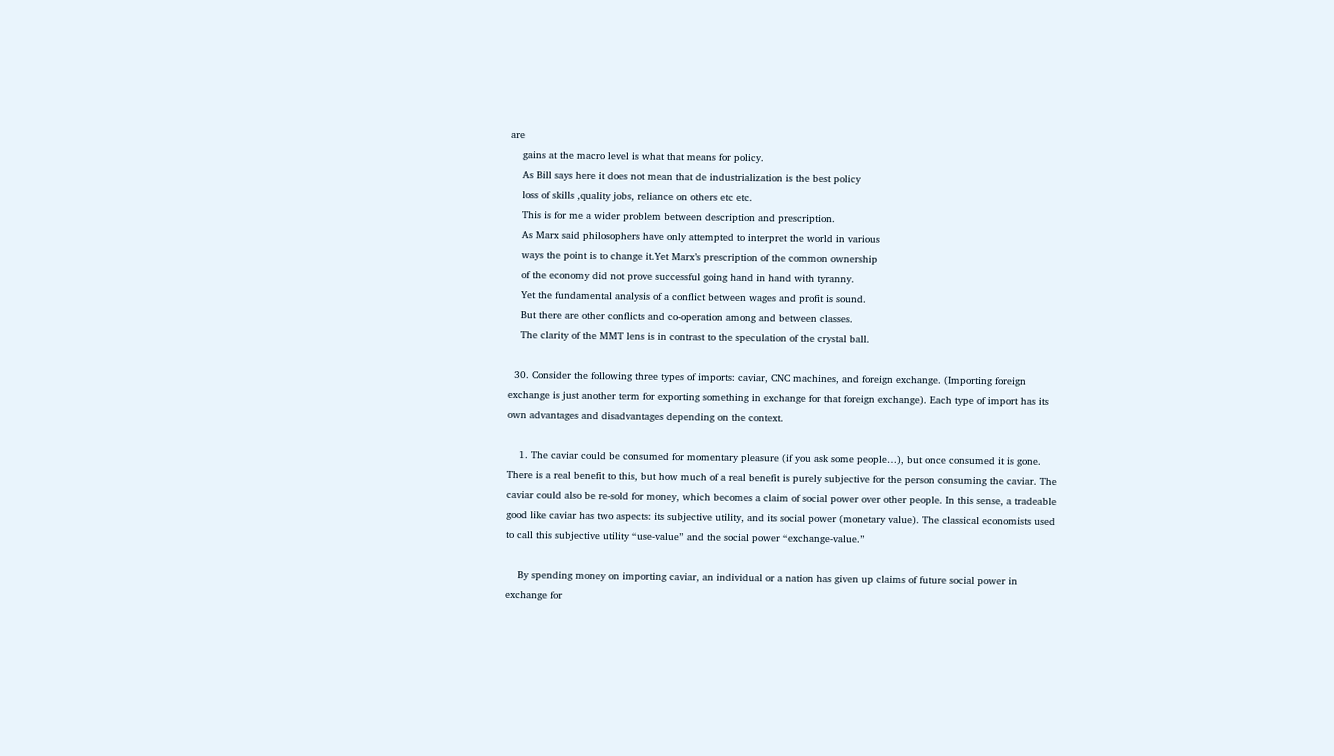are
    gains at the macro level is what that means for policy.
    As Bill says here it does not mean that de industrialization is the best policy
    loss of skills ,quality jobs, reliance on others etc etc.
    This is for me a wider problem between description and prescription.
    As Marx said philosophers have only attempted to interpret the world in various
    ways the point is to change it.Yet Marx’s prescription of the common ownership
    of the economy did not prove successful going hand in hand with tyranny.
    Yet the fundamental analysis of a conflict between wages and profit is sound.
    But there are other conflicts and co-operation among and between classes.
    The clarity of the MMT lens is in contrast to the speculation of the crystal ball.

  30. Consider the following three types of imports: caviar, CNC machines, and foreign exchange. (Importing foreign exchange is just another term for exporting something in exchange for that foreign exchange). Each type of import has its own advantages and disadvantages depending on the context.

    1. The caviar could be consumed for momentary pleasure (if you ask some people…), but once consumed it is gone. There is a real benefit to this, but how much of a real benefit is purely subjective for the person consuming the caviar. The caviar could also be re-sold for money, which becomes a claim of social power over other people. In this sense, a tradeable good like caviar has two aspects: its subjective utility, and its social power (monetary value). The classical economists used to call this subjective utility “use-value” and the social power “exchange-value.”

    By spending money on importing caviar, an individual or a nation has given up claims of future social power in exchange for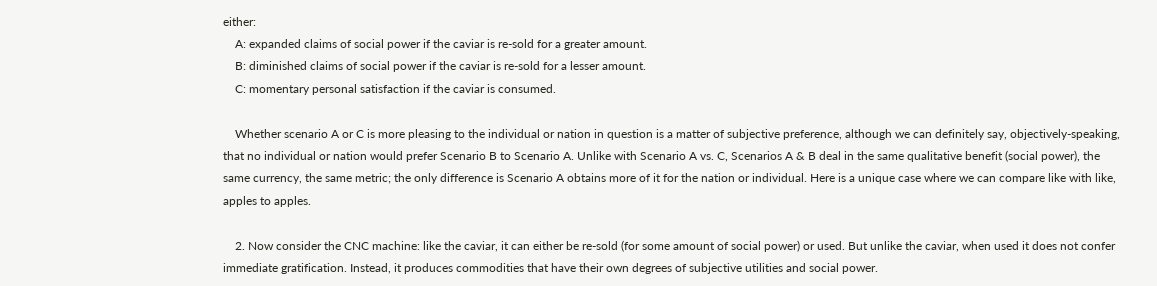either:
    A: expanded claims of social power if the caviar is re-sold for a greater amount.
    B: diminished claims of social power if the caviar is re-sold for a lesser amount.
    C: momentary personal satisfaction if the caviar is consumed.

    Whether scenario A or C is more pleasing to the individual or nation in question is a matter of subjective preference, although we can definitely say, objectively-speaking, that no individual or nation would prefer Scenario B to Scenario A. Unlike with Scenario A vs. C, Scenarios A & B deal in the same qualitative benefit (social power), the same currency, the same metric; the only difference is Scenario A obtains more of it for the nation or individual. Here is a unique case where we can compare like with like, apples to apples.

    2. Now consider the CNC machine: like the caviar, it can either be re-sold (for some amount of social power) or used. But unlike the caviar, when used it does not confer immediate gratification. Instead, it produces commodities that have their own degrees of subjective utilities and social power.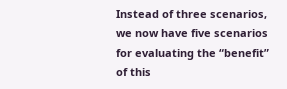Instead of three scenarios, we now have five scenarios for evaluating the “benefit” of this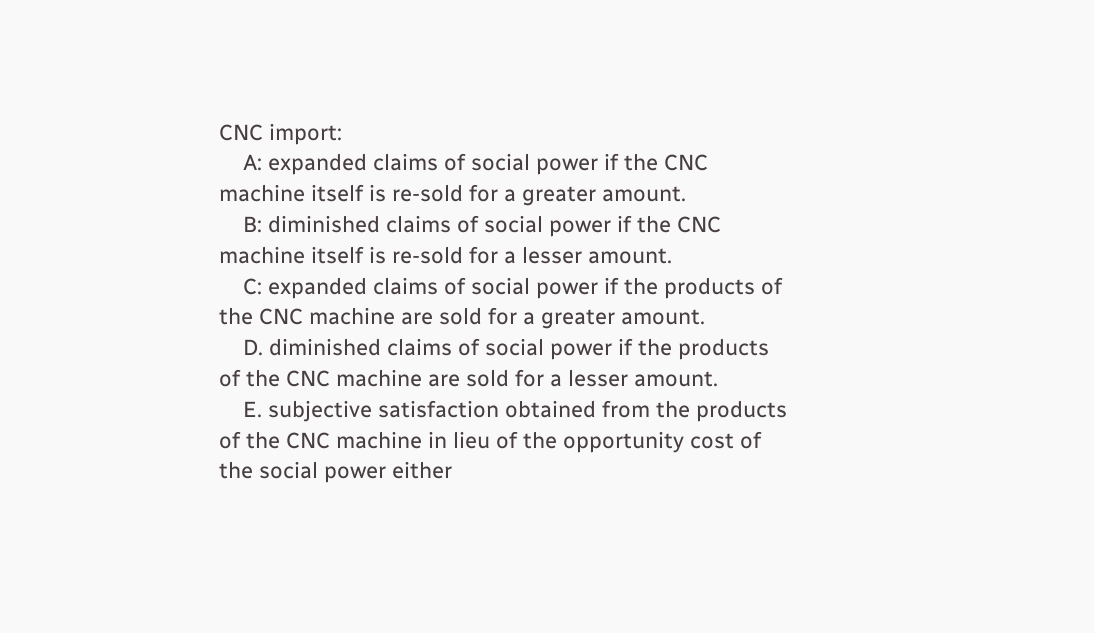CNC import:
    A: expanded claims of social power if the CNC machine itself is re-sold for a greater amount.
    B: diminished claims of social power if the CNC machine itself is re-sold for a lesser amount.
    C: expanded claims of social power if the products of the CNC machine are sold for a greater amount.
    D. diminished claims of social power if the products of the CNC machine are sold for a lesser amount.
    E. subjective satisfaction obtained from the products of the CNC machine in lieu of the opportunity cost of the social power either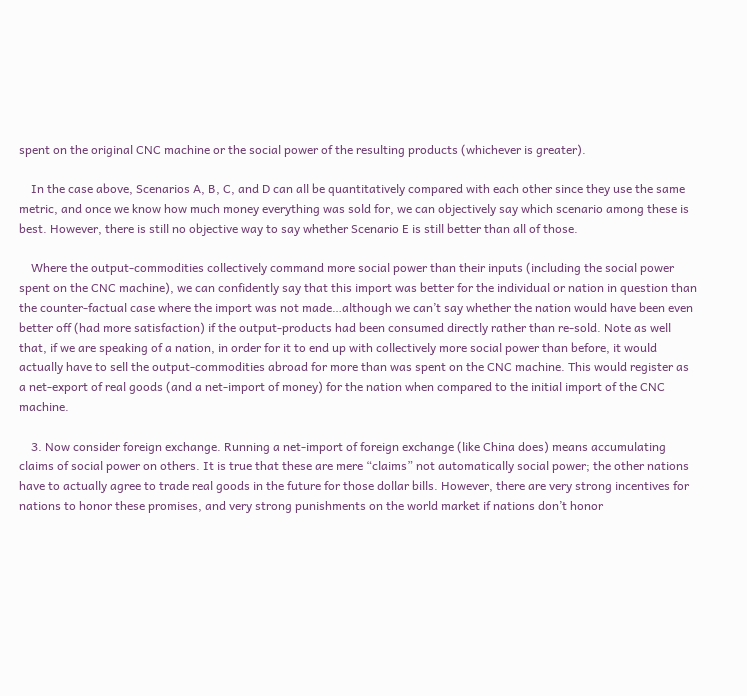spent on the original CNC machine or the social power of the resulting products (whichever is greater).

    In the case above, Scenarios A, B, C, and D can all be quantitatively compared with each other since they use the same metric, and once we know how much money everything was sold for, we can objectively say which scenario among these is best. However, there is still no objective way to say whether Scenario E is still better than all of those.

    Where the output-commodities collectively command more social power than their inputs (including the social power spent on the CNC machine), we can confidently say that this import was better for the individual or nation in question than the counter-factual case where the import was not made…although we can’t say whether the nation would have been even better off (had more satisfaction) if the output-products had been consumed directly rather than re-sold. Note as well that, if we are speaking of a nation, in order for it to end up with collectively more social power than before, it would actually have to sell the output-commodities abroad for more than was spent on the CNC machine. This would register as a net-export of real goods (and a net-import of money) for the nation when compared to the initial import of the CNC machine.

    3. Now consider foreign exchange. Running a net-import of foreign exchange (like China does) means accumulating claims of social power on others. It is true that these are mere “claims” not automatically social power; the other nations have to actually agree to trade real goods in the future for those dollar bills. However, there are very strong incentives for nations to honor these promises, and very strong punishments on the world market if nations don’t honor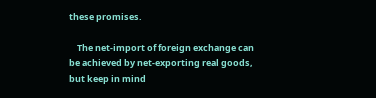these promises.

    The net-import of foreign exchange can be achieved by net-exporting real goods, but keep in mind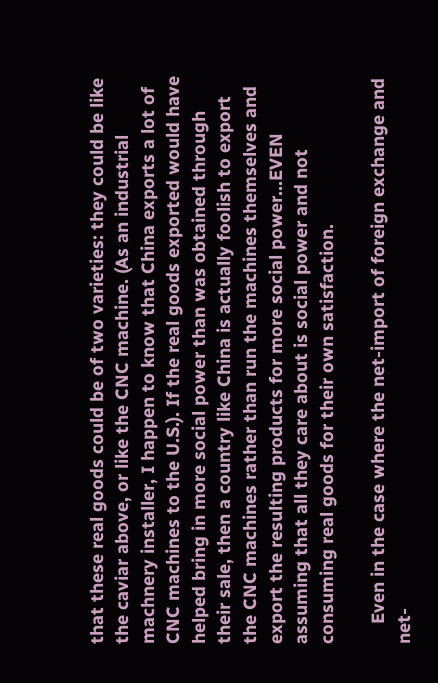that these real goods could be of two varieties: they could be like the caviar above, or like the CNC machine. (As an industrial machnery installer, I happen to know that China exports a lot of CNC machines to the U.S.). If the real goods exported would have helped bring in more social power than was obtained through their sale, then a country like China is actually foolish to export the CNC machines rather than run the machines themselves and export the resulting products for more social power…EVEN assuming that all they care about is social power and not consuming real goods for their own satisfaction.

    Even in the case where the net-import of foreign exchange and net-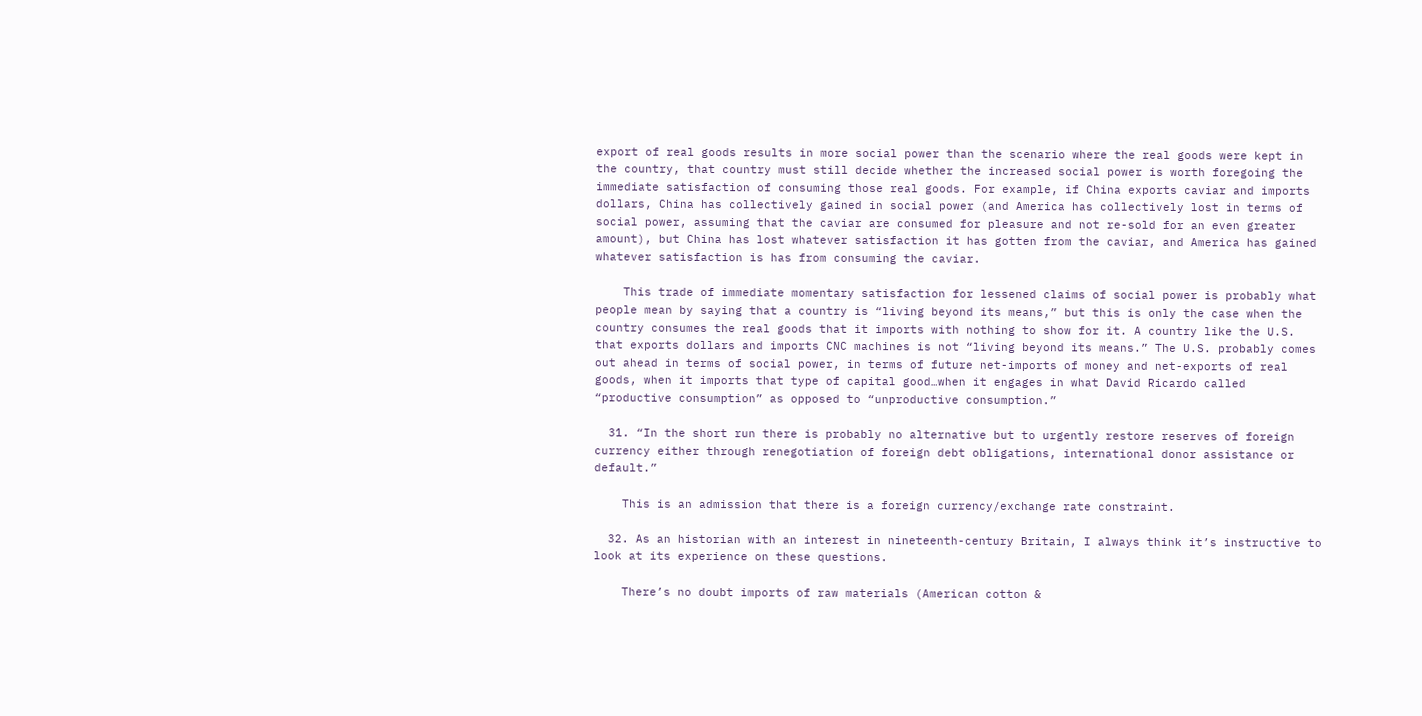export of real goods results in more social power than the scenario where the real goods were kept in the country, that country must still decide whether the increased social power is worth foregoing the immediate satisfaction of consuming those real goods. For example, if China exports caviar and imports dollars, China has collectively gained in social power (and America has collectively lost in terms of social power, assuming that the caviar are consumed for pleasure and not re-sold for an even greater amount), but China has lost whatever satisfaction it has gotten from the caviar, and America has gained whatever satisfaction is has from consuming the caviar.

    This trade of immediate momentary satisfaction for lessened claims of social power is probably what people mean by saying that a country is “living beyond its means,” but this is only the case when the country consumes the real goods that it imports with nothing to show for it. A country like the U.S. that exports dollars and imports CNC machines is not “living beyond its means.” The U.S. probably comes out ahead in terms of social power, in terms of future net-imports of money and net-exports of real goods, when it imports that type of capital good…when it engages in what David Ricardo called “productive consumption” as opposed to “unproductive consumption.”

  31. “In the short run there is probably no alternative but to urgently restore reserves of foreign currency either through renegotiation of foreign debt obligations, international donor assistance or default.”

    This is an admission that there is a foreign currency/exchange rate constraint.

  32. As an historian with an interest in nineteenth-century Britain, I always think it’s instructive to look at its experience on these questions.

    There’s no doubt imports of raw materials (American cotton &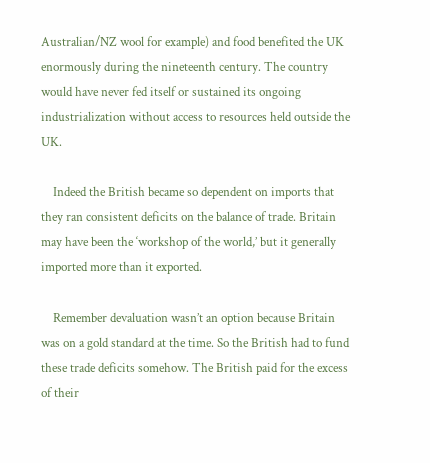Australian/NZ wool for example) and food benefited the UK enormously during the nineteenth century. The country would have never fed itself or sustained its ongoing industrialization without access to resources held outside the UK.

    Indeed the British became so dependent on imports that they ran consistent deficits on the balance of trade. Britain may have been the ‘workshop of the world,’ but it generally imported more than it exported.

    Remember devaluation wasn’t an option because Britain was on a gold standard at the time. So the British had to fund these trade deficits somehow. The British paid for the excess of their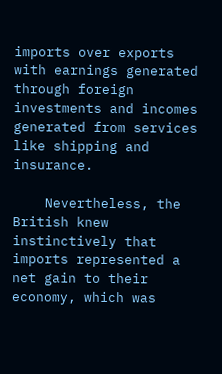imports over exports with earnings generated through foreign investments and incomes generated from services like shipping and insurance.

    Nevertheless, the British knew instinctively that imports represented a net gain to their economy, which was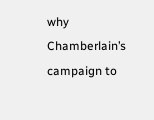why Chamberlain’s campaign to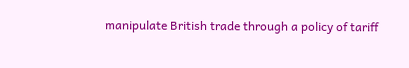manipulate British trade through a policy of tariff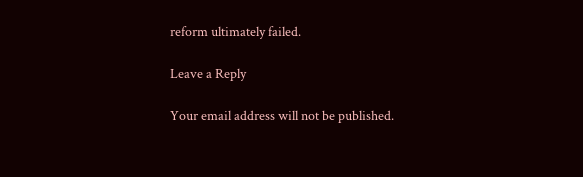reform ultimately failed.

Leave a Reply

Your email address will not be published.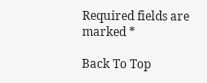Required fields are marked *

Back To Top